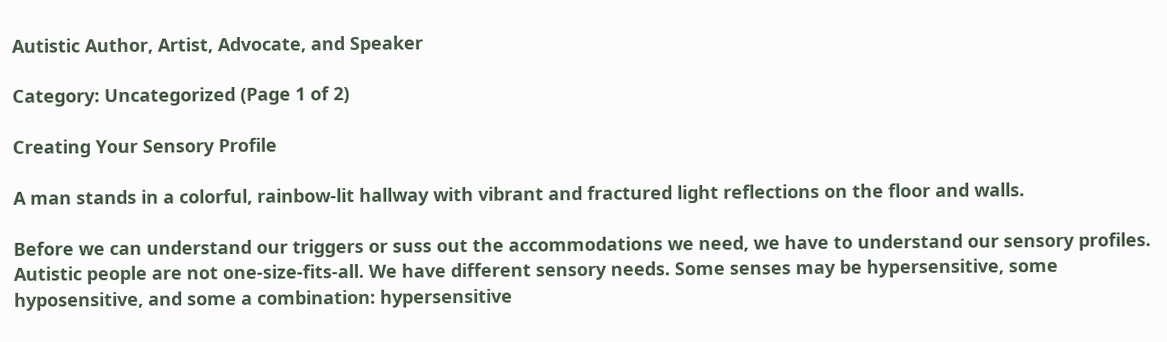Autistic Author, Artist, Advocate, and Speaker

Category: Uncategorized (Page 1 of 2)

Creating Your Sensory Profile

A man stands in a colorful, rainbow-lit hallway with vibrant and fractured light reflections on the floor and walls.

Before we can understand our triggers or suss out the accommodations we need, we have to understand our sensory profiles. Autistic people are not one-size-fits-all. We have different sensory needs. Some senses may be hypersensitive, some hyposensitive, and some a combination: hypersensitive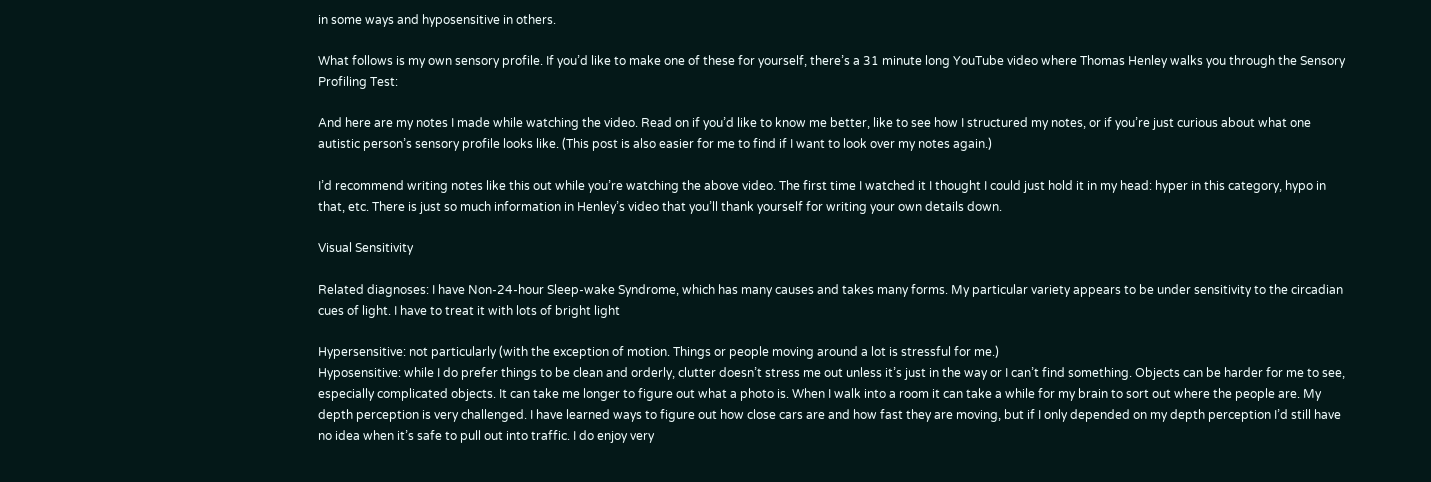in some ways and hyposensitive in others.

What follows is my own sensory profile. If you’d like to make one of these for yourself, there’s a 31 minute long YouTube video where Thomas Henley walks you through the Sensory Profiling Test:

And here are my notes I made while watching the video. Read on if you’d like to know me better, like to see how I structured my notes, or if you’re just curious about what one autistic person’s sensory profile looks like. (This post is also easier for me to find if I want to look over my notes again.)

I’d recommend writing notes like this out while you’re watching the above video. The first time I watched it I thought I could just hold it in my head: hyper in this category, hypo in that, etc. There is just so much information in Henley’s video that you’ll thank yourself for writing your own details down.

Visual Sensitivity

Related diagnoses: I have Non-24-hour Sleep-wake Syndrome, which has many causes and takes many forms. My particular variety appears to be under sensitivity to the circadian cues of light. I have to treat it with lots of bright light

Hypersensitive: not particularly (with the exception of motion. Things or people moving around a lot is stressful for me.)
Hyposensitive: while I do prefer things to be clean and orderly, clutter doesn’t stress me out unless it’s just in the way or I can’t find something. Objects can be harder for me to see, especially complicated objects. It can take me longer to figure out what a photo is. When I walk into a room it can take a while for my brain to sort out where the people are. My depth perception is very challenged. I have learned ways to figure out how close cars are and how fast they are moving, but if I only depended on my depth perception I’d still have no idea when it’s safe to pull out into traffic. I do enjoy very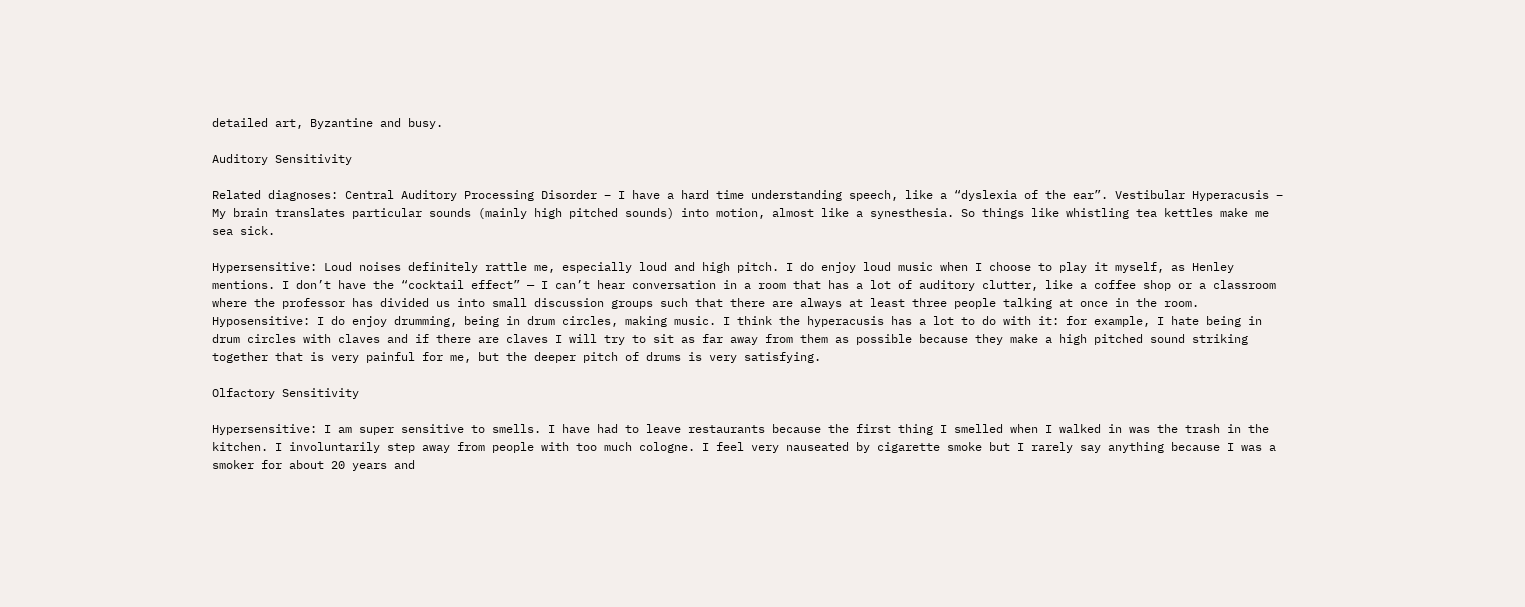detailed art, Byzantine and busy.

Auditory Sensitivity

Related diagnoses: Central Auditory Processing Disorder – I have a hard time understanding speech, like a “dyslexia of the ear”. Vestibular Hyperacusis – My brain translates particular sounds (mainly high pitched sounds) into motion, almost like a synesthesia. So things like whistling tea kettles make me sea sick.

Hypersensitive: Loud noises definitely rattle me, especially loud and high pitch. I do enjoy loud music when I choose to play it myself, as Henley mentions. I don’t have the “cocktail effect” — I can’t hear conversation in a room that has a lot of auditory clutter, like a coffee shop or a classroom where the professor has divided us into small discussion groups such that there are always at least three people talking at once in the room.
Hyposensitive: I do enjoy drumming, being in drum circles, making music. I think the hyperacusis has a lot to do with it: for example, I hate being in drum circles with claves and if there are claves I will try to sit as far away from them as possible because they make a high pitched sound striking together that is very painful for me, but the deeper pitch of drums is very satisfying.

Olfactory Sensitivity

Hypersensitive: I am super sensitive to smells. I have had to leave restaurants because the first thing I smelled when I walked in was the trash in the kitchen. I involuntarily step away from people with too much cologne. I feel very nauseated by cigarette smoke but I rarely say anything because I was a smoker for about 20 years and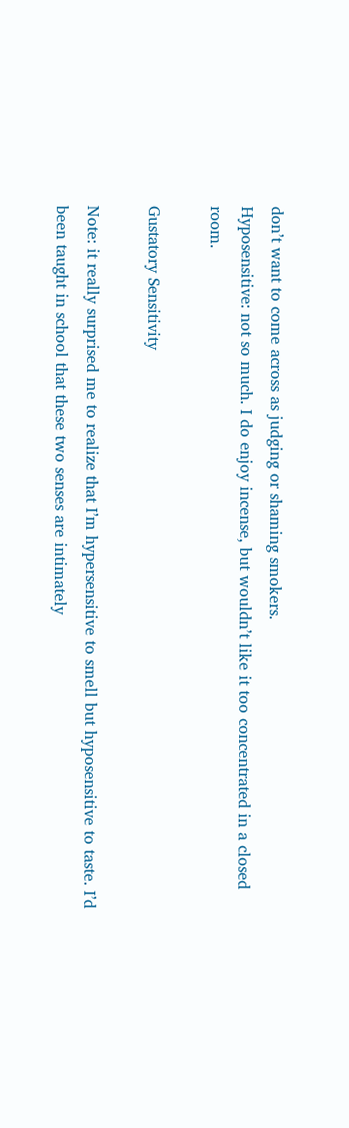don’t want to come across as judging or shaming smokers.
Hyposensitive: not so much. I do enjoy incense, but wouldn’t like it too concentrated in a closed room.

Gustatory Sensitivity

Note: it really surprised me to realize that I’m hypersensitive to smell but hyposensitive to taste. I’d been taught in school that these two senses are intimately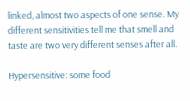linked, almost two aspects of one sense. My different sensitivities tell me that smell and taste are two very different senses after all.

Hypersensitive: some food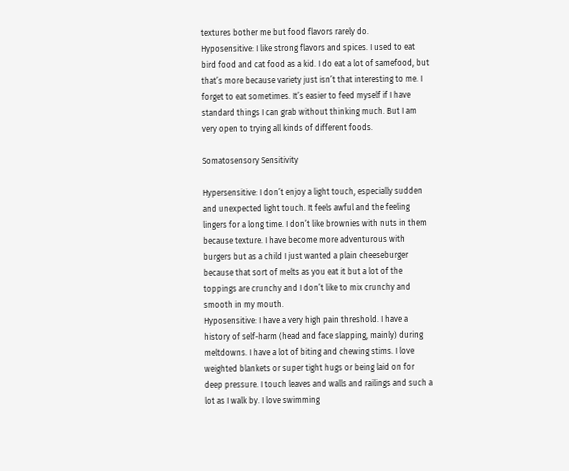textures bother me but food flavors rarely do.
Hyposensitive: I like strong flavors and spices. I used to eat bird food and cat food as a kid. I do eat a lot of samefood, but that’s more because variety just isn’t that interesting to me. I forget to eat sometimes. It’s easier to feed myself if I have standard things I can grab without thinking much. But I am very open to trying all kinds of different foods.

Somatosensory Sensitivity

Hypersensitive: I don’t enjoy a light touch, especially sudden and unexpected light touch. It feels awful and the feeling lingers for a long time. I don’t like brownies with nuts in them because texture. I have become more adventurous with burgers but as a child I just wanted a plain cheeseburger because that sort of melts as you eat it but a lot of the toppings are crunchy and I don’t like to mix crunchy and smooth in my mouth.
Hyposensitive: I have a very high pain threshold. I have a history of self-harm (head and face slapping, mainly) during meltdowns. I have a lot of biting and chewing stims. I love weighted blankets or super tight hugs or being laid on for deep pressure. I touch leaves and walls and railings and such a lot as I walk by. I love swimming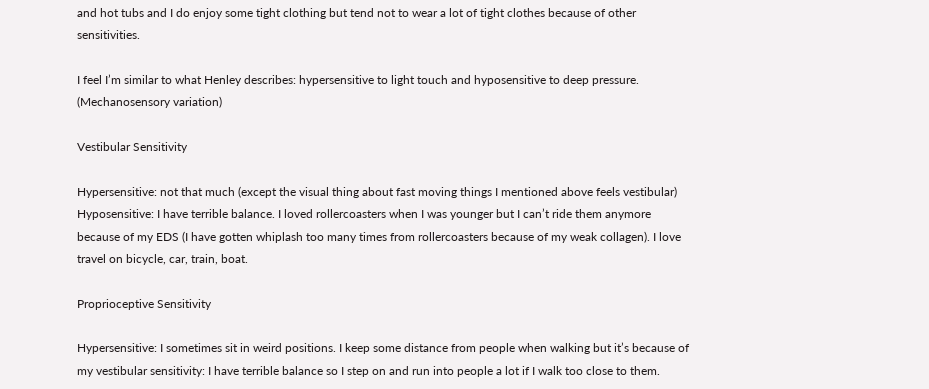and hot tubs and I do enjoy some tight clothing but tend not to wear a lot of tight clothes because of other sensitivities.

I feel I’m similar to what Henley describes: hypersensitive to light touch and hyposensitive to deep pressure. (Mechanosensory variation)

Vestibular Sensitivity

Hypersensitive: not that much (except the visual thing about fast moving things I mentioned above feels vestibular)
Hyposensitive: I have terrible balance. I loved rollercoasters when I was younger but I can’t ride them anymore because of my EDS (I have gotten whiplash too many times from rollercoasters because of my weak collagen). I love travel on bicycle, car, train, boat.

Proprioceptive Sensitivity

Hypersensitive: I sometimes sit in weird positions. I keep some distance from people when walking but it’s because of my vestibular sensitivity: I have terrible balance so I step on and run into people a lot if I walk too close to them.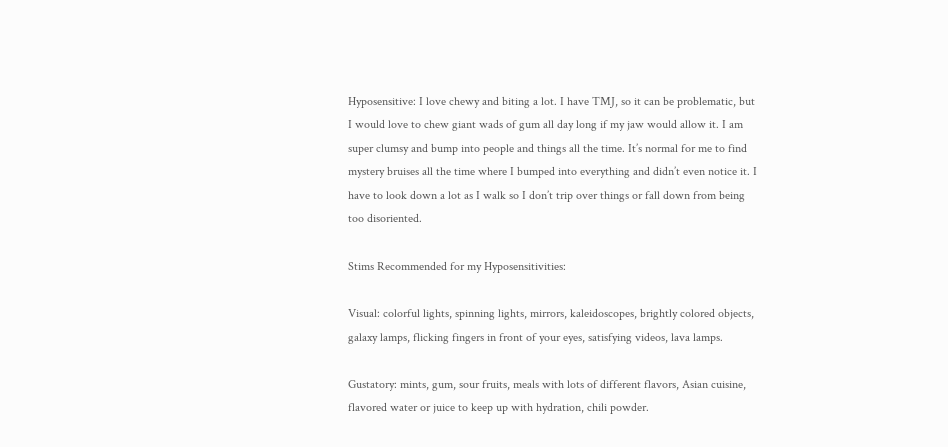Hyposensitive: I love chewy and biting a lot. I have TMJ, so it can be problematic, but I would love to chew giant wads of gum all day long if my jaw would allow it. I am super clumsy and bump into people and things all the time. It’s normal for me to find mystery bruises all the time where I bumped into everything and didn’t even notice it. I have to look down a lot as I walk so I don’t trip over things or fall down from being too disoriented.

Stims Recommended for my Hyposensitivities:

Visual: colorful lights, spinning lights, mirrors, kaleidoscopes, brightly colored objects, galaxy lamps, flicking fingers in front of your eyes, satisfying videos, lava lamps.

Gustatory: mints, gum, sour fruits, meals with lots of different flavors, Asian cuisine, flavored water or juice to keep up with hydration, chili powder.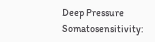Deep Pressure Somatosensitivity: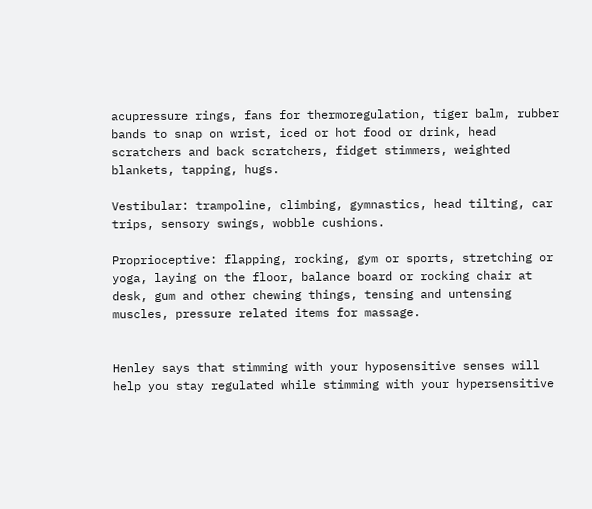acupressure rings, fans for thermoregulation, tiger balm, rubber bands to snap on wrist, iced or hot food or drink, head scratchers and back scratchers, fidget stimmers, weighted blankets, tapping, hugs.

Vestibular: trampoline, climbing, gymnastics, head tilting, car trips, sensory swings, wobble cushions.

Proprioceptive: flapping, rocking, gym or sports, stretching or yoga, laying on the floor, balance board or rocking chair at desk, gum and other chewing things, tensing and untensing muscles, pressure related items for massage.


Henley says that stimming with your hyposensitive senses will help you stay regulated while stimming with your hypersensitive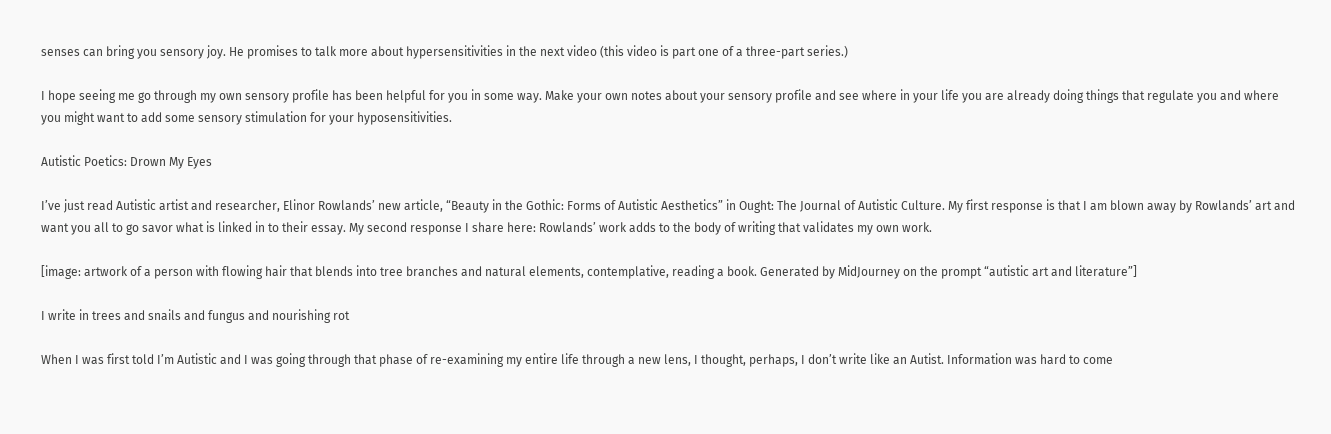senses can bring you sensory joy. He promises to talk more about hypersensitivities in the next video (this video is part one of a three-part series.)

I hope seeing me go through my own sensory profile has been helpful for you in some way. Make your own notes about your sensory profile and see where in your life you are already doing things that regulate you and where you might want to add some sensory stimulation for your hyposensitivities.

Autistic Poetics: Drown My Eyes

I’ve just read Autistic artist and researcher, Elinor Rowlands’ new article, “Beauty in the Gothic: Forms of Autistic Aesthetics” in Ought: The Journal of Autistic Culture. My first response is that I am blown away by Rowlands’ art and want you all to go savor what is linked in to their essay. My second response I share here: Rowlands’ work adds to the body of writing that validates my own work.

[image: artwork of a person with flowing hair that blends into tree branches and natural elements, contemplative, reading a book. Generated by MidJourney on the prompt “autistic art and literature”]

I write in trees and snails and fungus and nourishing rot

When I was first told I’m Autistic and I was going through that phase of re-examining my entire life through a new lens, I thought, perhaps, I don’t write like an Autist. Information was hard to come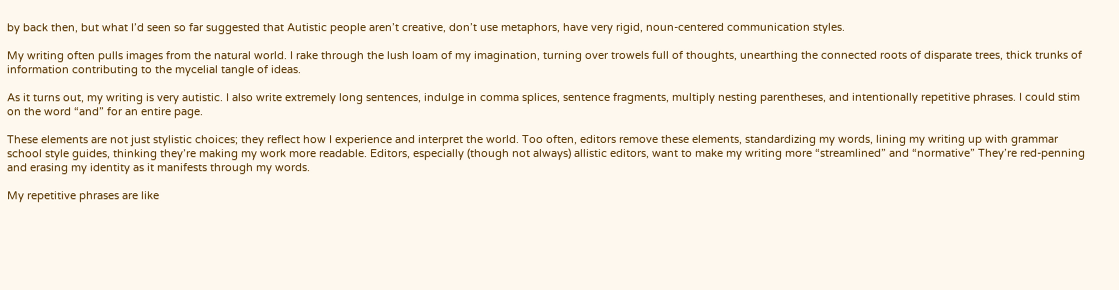by back then, but what I’d seen so far suggested that Autistic people aren’t creative, don’t use metaphors, have very rigid, noun-centered communication styles.

My writing often pulls images from the natural world. I rake through the lush loam of my imagination, turning over trowels full of thoughts, unearthing the connected roots of disparate trees, thick trunks of information contributing to the mycelial tangle of ideas.

As it turns out, my writing is very autistic. I also write extremely long sentences, indulge in comma splices, sentence fragments, multiply nesting parentheses, and intentionally repetitive phrases. I could stim on the word “and” for an entire page.

These elements are not just stylistic choices; they reflect how I experience and interpret the world. Too often, editors remove these elements, standardizing my words, lining my writing up with grammar school style guides, thinking they’re making my work more readable. Editors, especially (though not always) allistic editors, want to make my writing more “streamlined” and “normative” They’re red-penning and erasing my identity as it manifests through my words.

My repetitive phrases are like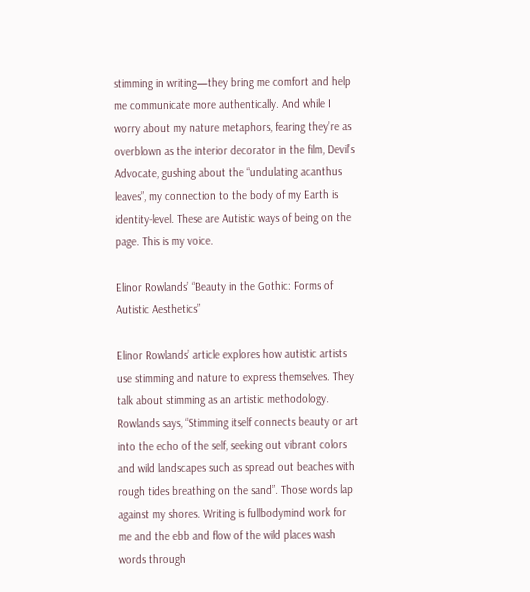stimming in writing—they bring me comfort and help me communicate more authentically. And while I worry about my nature metaphors, fearing they’re as overblown as the interior decorator in the film, Devil’s Advocate, gushing about the “undulating acanthus leaves”, my connection to the body of my Earth is identity-level. These are Autistic ways of being on the page. This is my voice.

Elinor Rowlands’ “Beauty in the Gothic: Forms of Autistic Aesthetics”

Elinor Rowlands’ article explores how autistic artists use stimming and nature to express themselves. They talk about stimming as an artistic methodology. Rowlands says, “Stimming itself connects beauty or art into the echo of the self, seeking out vibrant colors and wild landscapes such as spread out beaches with rough tides breathing on the sand”. Those words lap against my shores. Writing is fullbodymind work for me and the ebb and flow of the wild places wash words through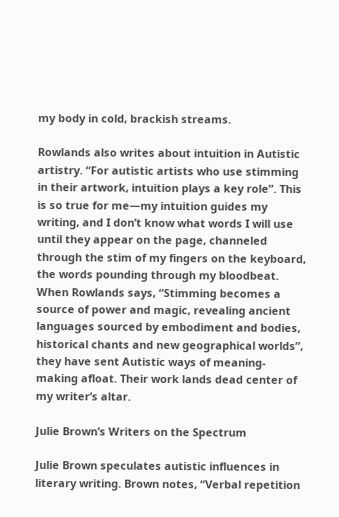my body in cold, brackish streams.

Rowlands also writes about intuition in Autistic artistry. “For autistic artists who use stimming in their artwork, intuition plays a key role”. This is so true for me—my intuition guides my writing, and I don’t know what words I will use until they appear on the page, channeled through the stim of my fingers on the keyboard, the words pounding through my bloodbeat. When Rowlands says, “Stimming becomes a source of power and magic, revealing ancient languages sourced by embodiment and bodies, historical chants and new geographical worlds”, they have sent Autistic ways of meaning-making afloat. Their work lands dead center of my writer’s altar.

Julie Brown’s Writers on the Spectrum

Julie Brown speculates autistic influences in literary writing. Brown notes, “Verbal repetition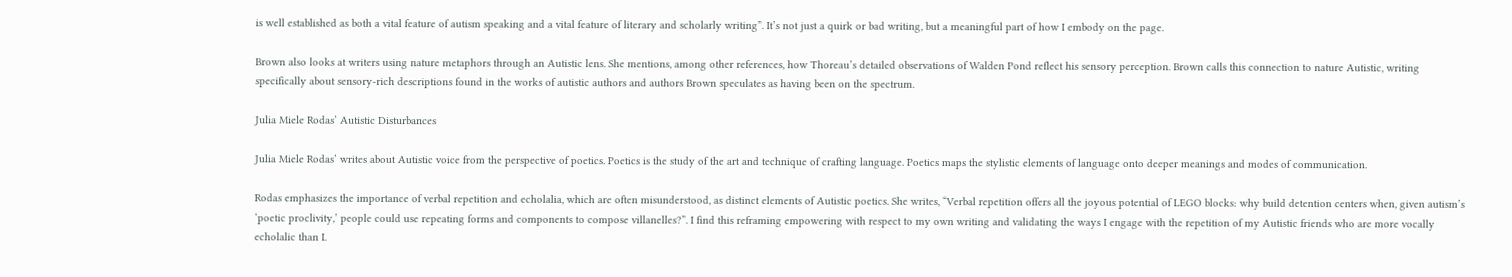is well established as both a vital feature of autism speaking and a vital feature of literary and scholarly writing”. It’s not just a quirk or bad writing, but a meaningful part of how I embody on the page.

Brown also looks at writers using nature metaphors through an Autistic lens. She mentions, among other references, how Thoreau’s detailed observations of Walden Pond reflect his sensory perception. Brown calls this connection to nature Autistic, writing specifically about sensory-rich descriptions found in the works of autistic authors and authors Brown speculates as having been on the spectrum.

Julia Miele Rodas’ Autistic Disturbances

Julia Miele Rodas’ writes about Autistic voice from the perspective of poetics. Poetics is the study of the art and technique of crafting language. Poetics maps the stylistic elements of language onto deeper meanings and modes of communication.

Rodas emphasizes the importance of verbal repetition and echolalia, which are often misunderstood, as distinct elements of Autistic poetics. She writes, “Verbal repetition offers all the joyous potential of LEGO blocks: why build detention centers when, given autism’s ‘poetic proclivity,’ people could use repeating forms and components to compose villanelles?”. I find this reframing empowering with respect to my own writing and validating the ways I engage with the repetition of my Autistic friends who are more vocally echolalic than I.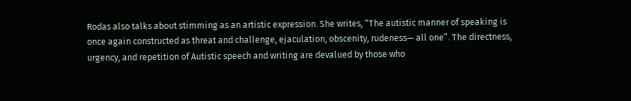Rodas also talks about stimming as an artistic expression. She writes, “The autistic manner of speaking is once again constructed as threat and challenge, ejaculation, obscenity, rudeness— all one”. The directness, urgency, and repetition of Autistic speech and writing are devalued by those who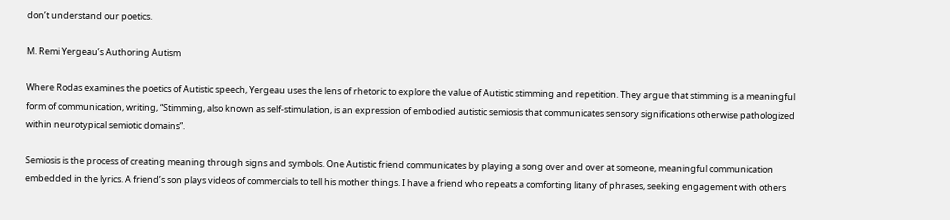don’t understand our poetics.

M. Remi Yergeau’s Authoring Autism

Where Rodas examines the poetics of Autistic speech, Yergeau uses the lens of rhetoric to explore the value of Autistic stimming and repetition. They argue that stimming is a meaningful form of communication, writing, “Stimming, also known as self-stimulation, is an expression of embodied autistic semiosis that communicates sensory significations otherwise pathologized within neurotypical semiotic domains”.

Semiosis is the process of creating meaning through signs and symbols. One Autistic friend communicates by playing a song over and over at someone, meaningful communication embedded in the lyrics. A friend’s son plays videos of commercials to tell his mother things. I have a friend who repeats a comforting litany of phrases, seeking engagement with others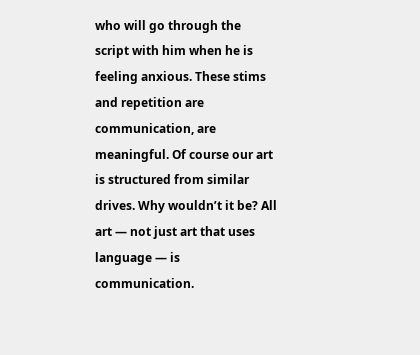who will go through the script with him when he is feeling anxious. These stims and repetition are communication, are meaningful. Of course our art is structured from similar drives. Why wouldn’t it be? All art — not just art that uses language — is communication.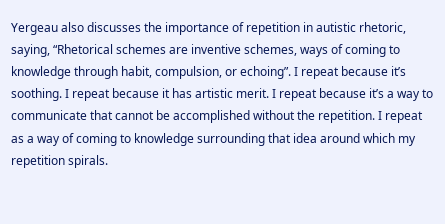Yergeau also discusses the importance of repetition in autistic rhetoric, saying, “Rhetorical schemes are inventive schemes, ways of coming to knowledge through habit, compulsion, or echoing”. I repeat because it’s soothing. I repeat because it has artistic merit. I repeat because it’s a way to communicate that cannot be accomplished without the repetition. I repeat as a way of coming to knowledge surrounding that idea around which my repetition spirals.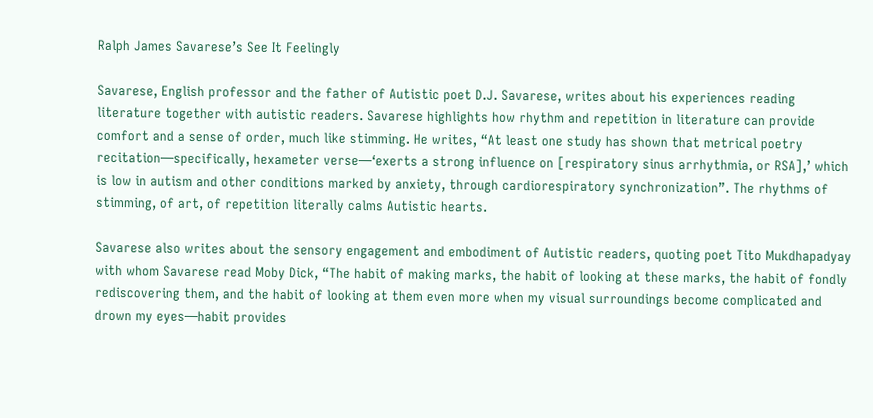Ralph James Savarese’s See It Feelingly

Savarese, English professor and the father of Autistic poet D.J. Savarese, writes about his experiences reading literature together with autistic readers. Savarese highlights how rhythm and repetition in literature can provide comfort and a sense of order, much like stimming. He writes, “At least one study has shown that metrical poetry recitation—specifically, hexameter verse—‘exerts a strong influence on [respiratory sinus arrhythmia, or RSA],’ which is low in autism and other conditions marked by anxiety, through cardiorespiratory synchronization”. The rhythms of stimming, of art, of repetition literally calms Autistic hearts.

Savarese also writes about the sensory engagement and embodiment of Autistic readers, quoting poet Tito Mukdhapadyay with whom Savarese read Moby Dick, “The habit of making marks, the habit of looking at these marks, the habit of fondly rediscovering them, and the habit of looking at them even more when my visual surroundings become complicated and drown my eyes—habit provides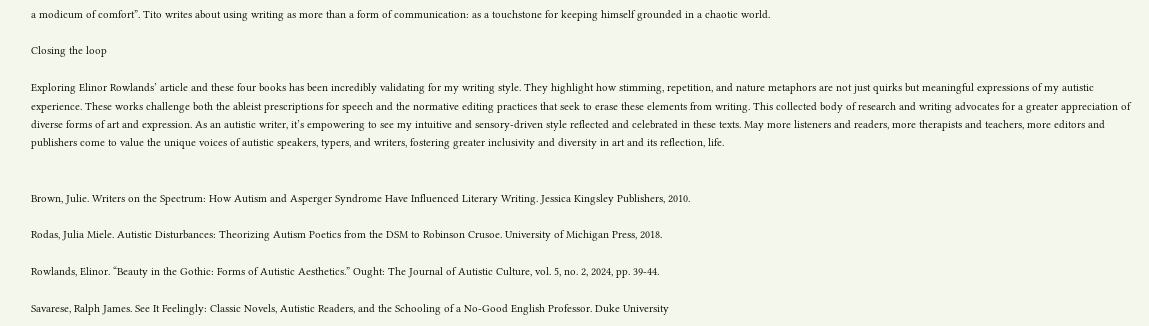a modicum of comfort”. Tito writes about using writing as more than a form of communication: as a touchstone for keeping himself grounded in a chaotic world.

Closing the loop

Exploring Elinor Rowlands’ article and these four books has been incredibly validating for my writing style. They highlight how stimming, repetition, and nature metaphors are not just quirks but meaningful expressions of my autistic experience. These works challenge both the ableist prescriptions for speech and the normative editing practices that seek to erase these elements from writing. This collected body of research and writing advocates for a greater appreciation of diverse forms of art and expression. As an autistic writer, it’s empowering to see my intuitive and sensory-driven style reflected and celebrated in these texts. May more listeners and readers, more therapists and teachers, more editors and publishers come to value the unique voices of autistic speakers, typers, and writers, fostering greater inclusivity and diversity in art and its reflection, life.


Brown, Julie. Writers on the Spectrum: How Autism and Asperger Syndrome Have Influenced Literary Writing. Jessica Kingsley Publishers, 2010.

Rodas, Julia Miele. Autistic Disturbances: Theorizing Autism Poetics from the DSM to Robinson Crusoe. University of Michigan Press, 2018.

Rowlands, Elinor. “Beauty in the Gothic: Forms of Autistic Aesthetics.” Ought: The Journal of Autistic Culture, vol. 5, no. 2, 2024, pp. 39-44.

Savarese, Ralph James. See It Feelingly: Classic Novels, Autistic Readers, and the Schooling of a No-Good English Professor. Duke University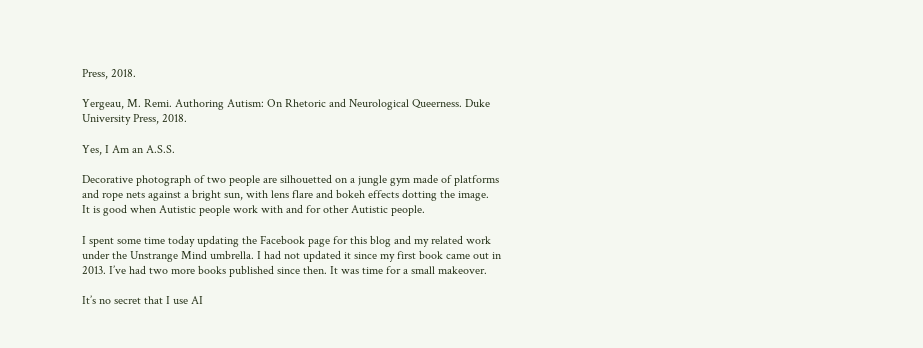Press, 2018.

Yergeau, M. Remi. Authoring Autism: On Rhetoric and Neurological Queerness. Duke University Press, 2018.

Yes, I Am an A.S.S.

Decorative photograph of two people are silhouetted on a jungle gym made of platforms and rope nets against a bright sun, with lens flare and bokeh effects dotting the image.
It is good when Autistic people work with and for other Autistic people.

I spent some time today updating the Facebook page for this blog and my related work under the Unstrange Mind umbrella. I had not updated it since my first book came out in 2013. I’ve had two more books published since then. It was time for a small makeover.

It’s no secret that I use AI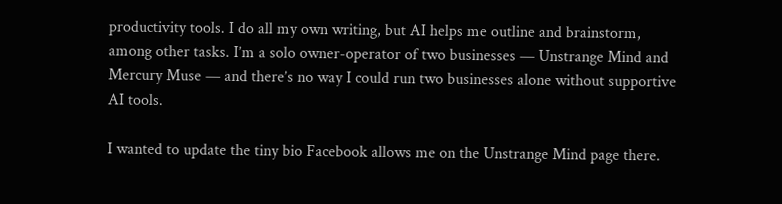productivity tools. I do all my own writing, but AI helps me outline and brainstorm, among other tasks. I’m a solo owner-operator of two businesses — Unstrange Mind and Mercury Muse — and there’s no way I could run two businesses alone without supportive AI tools.

I wanted to update the tiny bio Facebook allows me on the Unstrange Mind page there.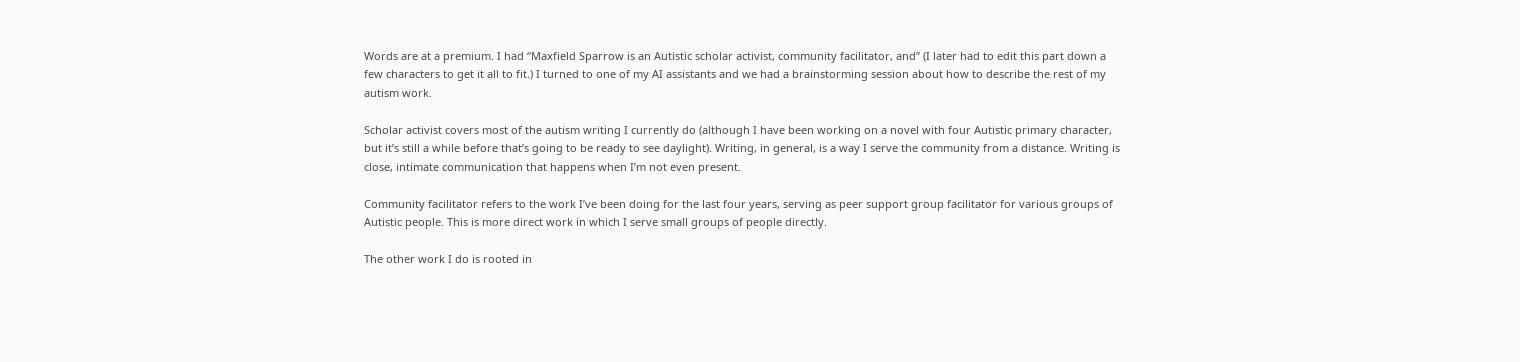Words are at a premium. I had “Maxfield Sparrow is an Autistic scholar activist, community facilitator, and” (I later had to edit this part down a few characters to get it all to fit.) I turned to one of my AI assistants and we had a brainstorming session about how to describe the rest of my autism work.

Scholar activist covers most of the autism writing I currently do (although I have been working on a novel with four Autistic primary character, but it’s still a while before that’s going to be ready to see daylight). Writing, in general, is a way I serve the community from a distance. Writing is close, intimate communication that happens when I’m not even present.

Community facilitator refers to the work I’ve been doing for the last four years, serving as peer support group facilitator for various groups of Autistic people. This is more direct work in which I serve small groups of people directly.

The other work I do is rooted in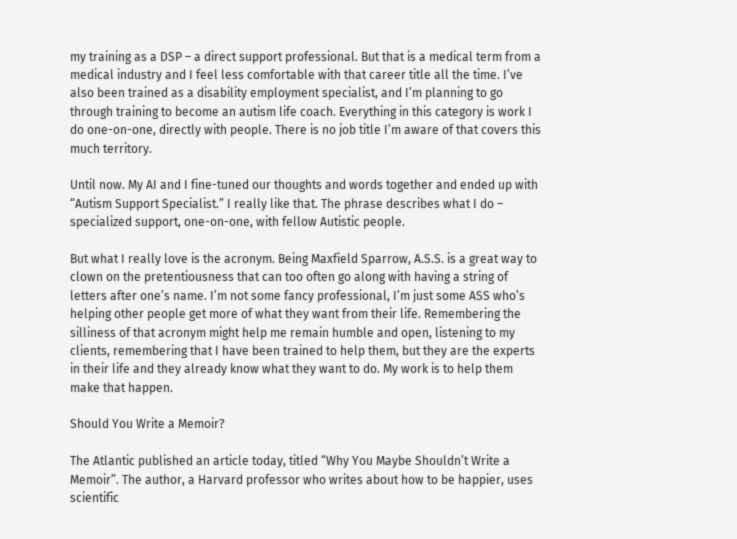my training as a DSP – a direct support professional. But that is a medical term from a medical industry and I feel less comfortable with that career title all the time. I’ve also been trained as a disability employment specialist, and I’m planning to go through training to become an autism life coach. Everything in this category is work I do one-on-one, directly with people. There is no job title I’m aware of that covers this much territory.

Until now. My AI and I fine-tuned our thoughts and words together and ended up with “Autism Support Specialist.” I really like that. The phrase describes what I do – specialized support, one-on-one, with fellow Autistic people.

But what I really love is the acronym. Being Maxfield Sparrow, A.S.S. is a great way to clown on the pretentiousness that can too often go along with having a string of letters after one’s name. I’m not some fancy professional, I’m just some ASS who’s helping other people get more of what they want from their life. Remembering the silliness of that acronym might help me remain humble and open, listening to my clients, remembering that I have been trained to help them, but they are the experts in their life and they already know what they want to do. My work is to help them make that happen.

Should You Write a Memoir?

The Atlantic published an article today, titled “Why You Maybe Shouldn’t Write a Memoir”. The author, a Harvard professor who writes about how to be happier, uses scientific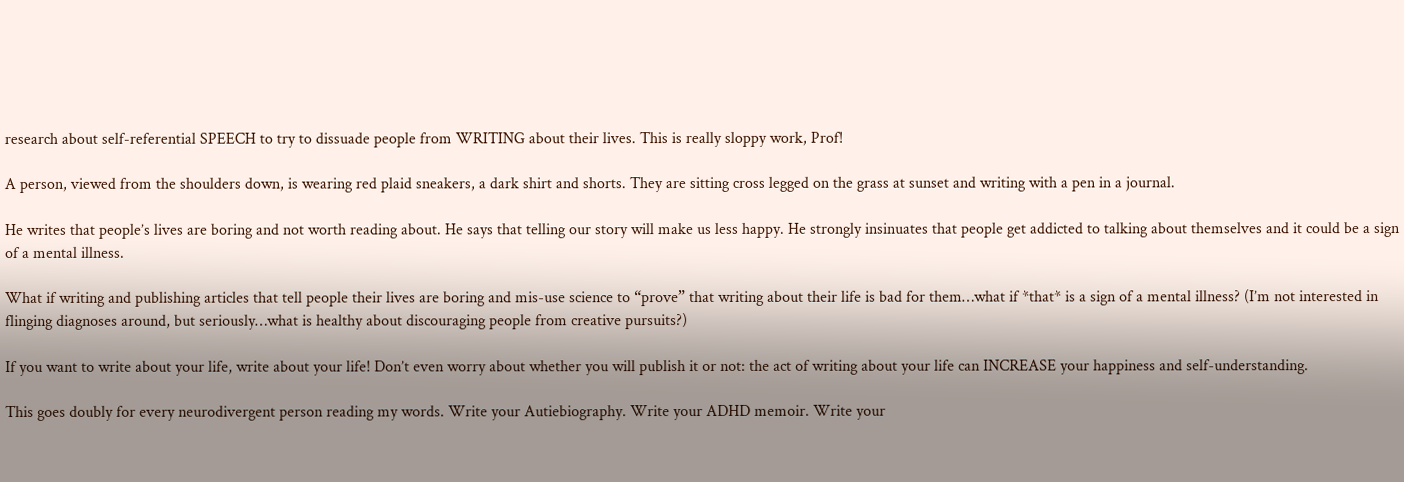research about self-referential SPEECH to try to dissuade people from WRITING about their lives. This is really sloppy work, Prof!

A person, viewed from the shoulders down, is wearing red plaid sneakers, a dark shirt and shorts. They are sitting cross legged on the grass at sunset and writing with a pen in a journal.

He writes that people’s lives are boring and not worth reading about. He says that telling our story will make us less happy. He strongly insinuates that people get addicted to talking about themselves and it could be a sign of a mental illness.

What if writing and publishing articles that tell people their lives are boring and mis-use science to “prove” that writing about their life is bad for them…what if *that* is a sign of a mental illness? (I’m not interested in flinging diagnoses around, but seriously…what is healthy about discouraging people from creative pursuits?)

If you want to write about your life, write about your life! Don’t even worry about whether you will publish it or not: the act of writing about your life can INCREASE your happiness and self-understanding.

This goes doubly for every neurodivergent person reading my words. Write your Autiebiography. Write your ADHD memoir. Write your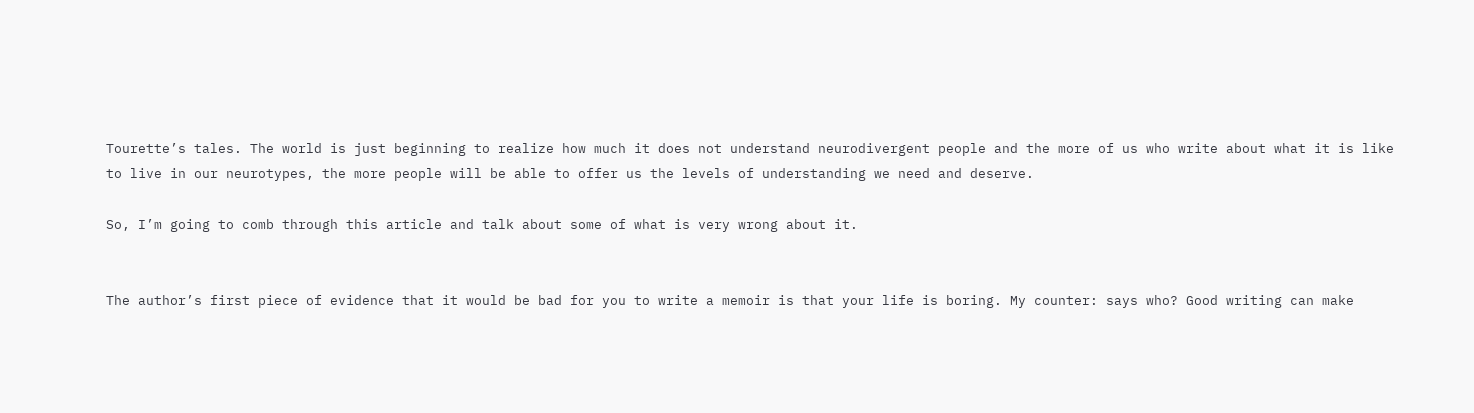Tourette’s tales. The world is just beginning to realize how much it does not understand neurodivergent people and the more of us who write about what it is like to live in our neurotypes, the more people will be able to offer us the levels of understanding we need and deserve.

So, I’m going to comb through this article and talk about some of what is very wrong about it.


The author’s first piece of evidence that it would be bad for you to write a memoir is that your life is boring. My counter: says who? Good writing can make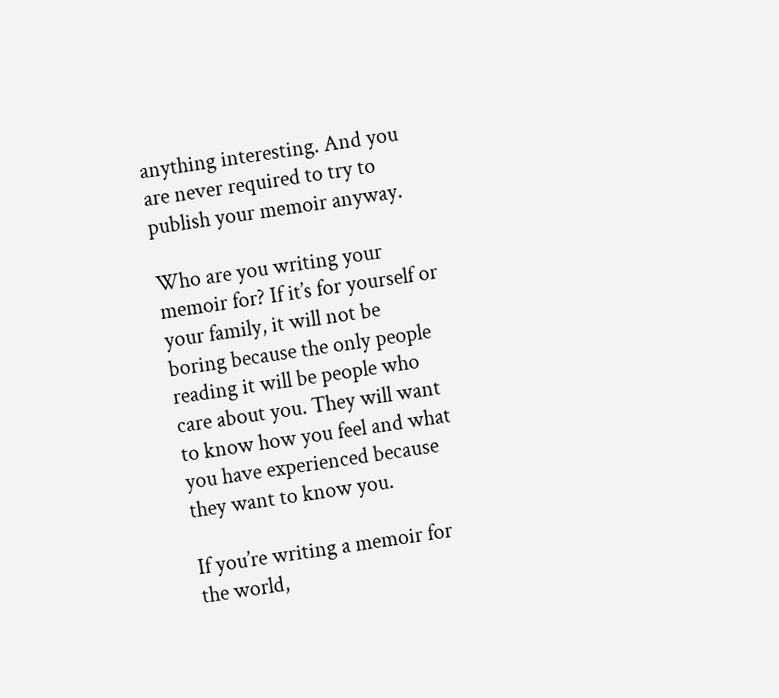anything interesting. And you are never required to try to publish your memoir anyway.

Who are you writing your memoir for? If it’s for yourself or your family, it will not be boring because the only people reading it will be people who care about you. They will want to know how you feel and what you have experienced because they want to know you.

If you’re writing a memoir for the world,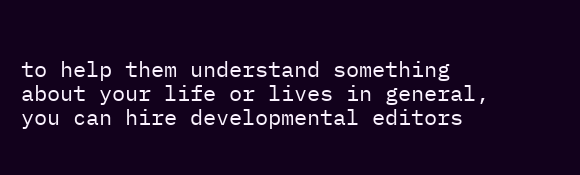to help them understand something about your life or lives in general, you can hire developmental editors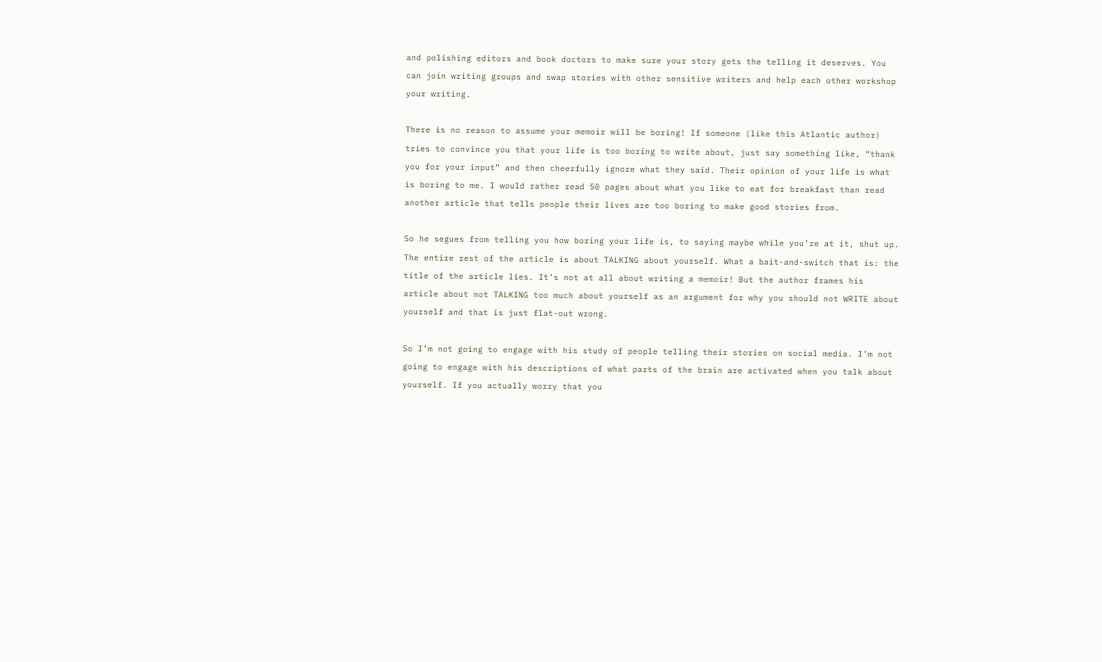and polishing editors and book doctors to make sure your story gets the telling it deserves. You can join writing groups and swap stories with other sensitive writers and help each other workshop your writing.

There is no reason to assume your memoir will be boring! If someone (like this Atlantic author) tries to convince you that your life is too boring to write about, just say something like, “thank you for your input” and then cheerfully ignore what they said. Their opinion of your life is what is boring to me. I would rather read 50 pages about what you like to eat for breakfast than read another article that tells people their lives are too boring to make good stories from.

So he segues from telling you how boring your life is, to saying maybe while you’re at it, shut up. The entire rest of the article is about TALKING about yourself. What a bait-and-switch that is: the title of the article lies. It’s not at all about writing a memoir! But the author frames his article about not TALKING too much about yourself as an argument for why you should not WRITE about yourself and that is just flat-out wrong.

So I’m not going to engage with his study of people telling their stories on social media. I’m not going to engage with his descriptions of what parts of the brain are activated when you talk about yourself. If you actually worry that you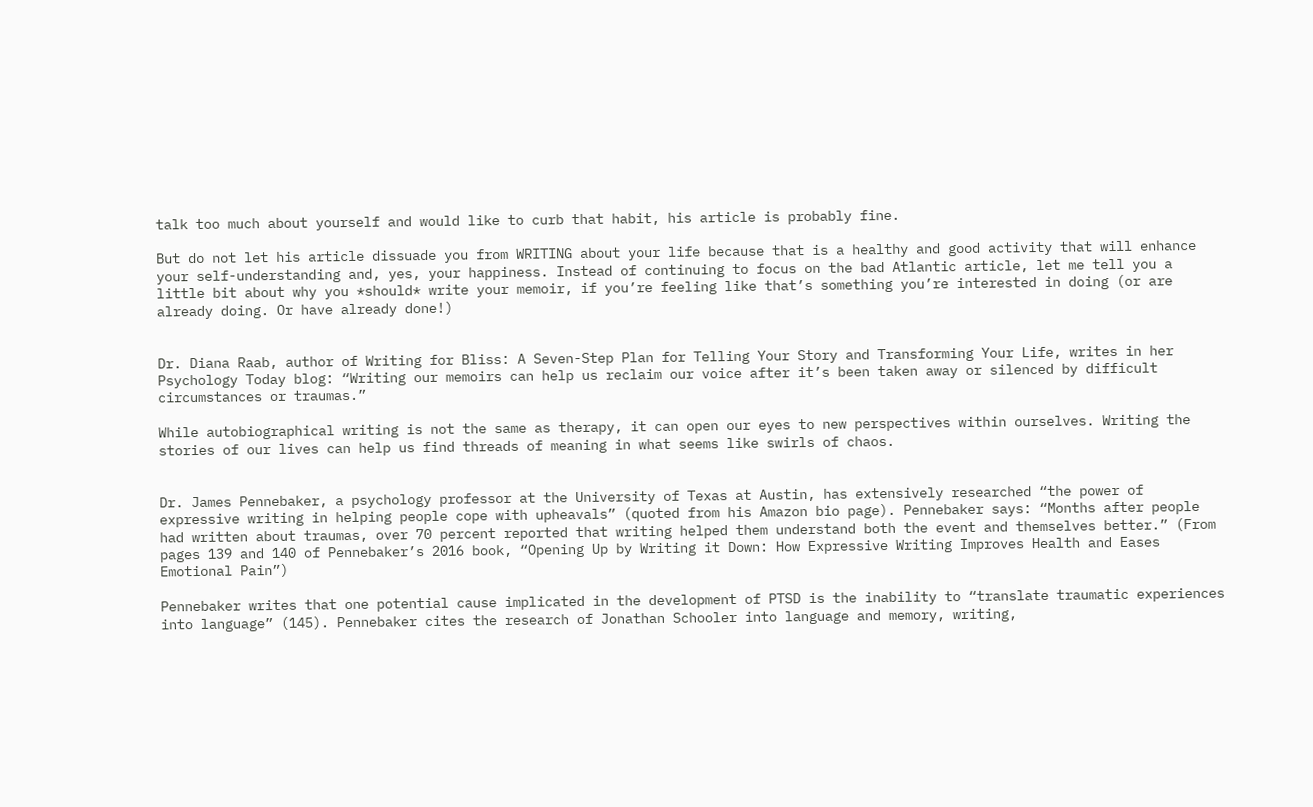talk too much about yourself and would like to curb that habit, his article is probably fine.

But do not let his article dissuade you from WRITING about your life because that is a healthy and good activity that will enhance your self-understanding and, yes, your happiness. Instead of continuing to focus on the bad Atlantic article, let me tell you a little bit about why you *should* write your memoir, if you’re feeling like that’s something you’re interested in doing (or are already doing. Or have already done!)


Dr. Diana Raab, author of Writing for Bliss: A Seven-Step Plan for Telling Your Story and Transforming Your Life, writes in her Psychology Today blog: “Writing our memoirs can help us reclaim our voice after it’s been taken away or silenced by difficult circumstances or traumas.”

While autobiographical writing is not the same as therapy, it can open our eyes to new perspectives within ourselves. Writing the stories of our lives can help us find threads of meaning in what seems like swirls of chaos.


Dr. James Pennebaker, a psychology professor at the University of Texas at Austin, has extensively researched “the power of expressive writing in helping people cope with upheavals” (quoted from his Amazon bio page). Pennebaker says: “Months after people had written about traumas, over 70 percent reported that writing helped them understand both the event and themselves better.” (From pages 139 and 140 of Pennebaker’s 2016 book, “Opening Up by Writing it Down: How Expressive Writing Improves Health and Eases Emotional Pain”)

Pennebaker writes that one potential cause implicated in the development of PTSD is the inability to “translate traumatic experiences into language” (145). Pennebaker cites the research of Jonathan Schooler into language and memory, writing,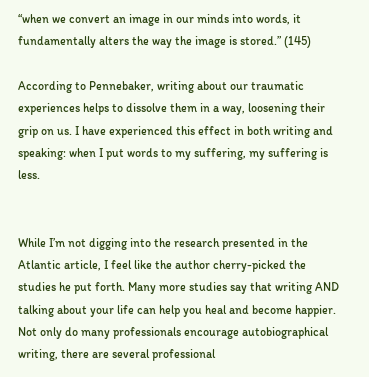“when we convert an image in our minds into words, it fundamentally alters the way the image is stored.” (145)

According to Pennebaker, writing about our traumatic experiences helps to dissolve them in a way, loosening their grip on us. I have experienced this effect in both writing and speaking: when I put words to my suffering, my suffering is less.


While I’m not digging into the research presented in the Atlantic article, I feel like the author cherry-picked the studies he put forth. Many more studies say that writing AND talking about your life can help you heal and become happier. Not only do many professionals encourage autobiographical writing, there are several professional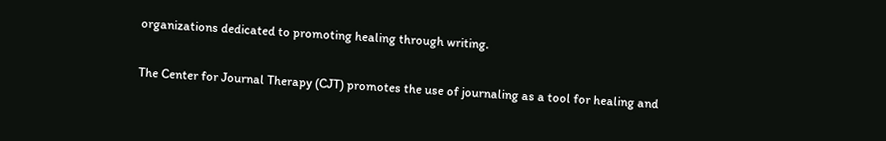organizations dedicated to promoting healing through writing.

The Center for Journal Therapy (CJT) promotes the use of journaling as a tool for healing and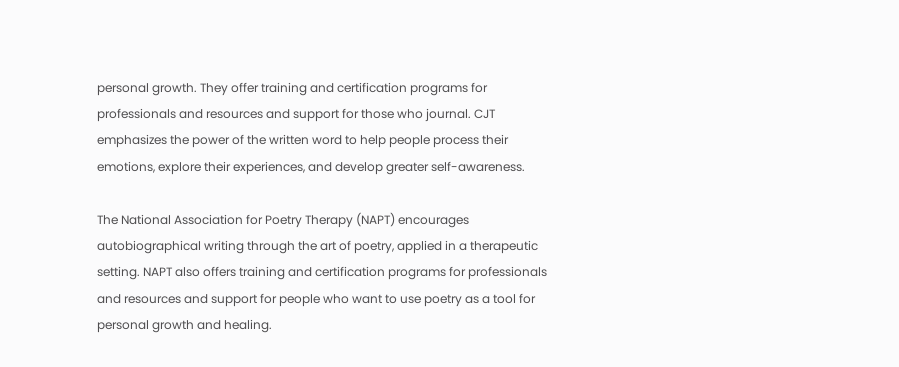personal growth. They offer training and certification programs for professionals and resources and support for those who journal. CJT emphasizes the power of the written word to help people process their emotions, explore their experiences, and develop greater self-awareness.

The National Association for Poetry Therapy (NAPT) encourages autobiographical writing through the art of poetry, applied in a therapeutic setting. NAPT also offers training and certification programs for professionals and resources and support for people who want to use poetry as a tool for personal growth and healing.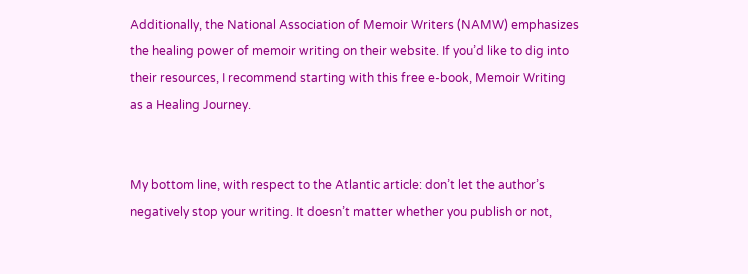Additionally, the National Association of Memoir Writers (NAMW) emphasizes the healing power of memoir writing on their website. If you’d like to dig into their resources, I recommend starting with this free e-book, Memoir Writing as a Healing Journey.


My bottom line, with respect to the Atlantic article: don’t let the author’s negatively stop your writing. It doesn’t matter whether you publish or not,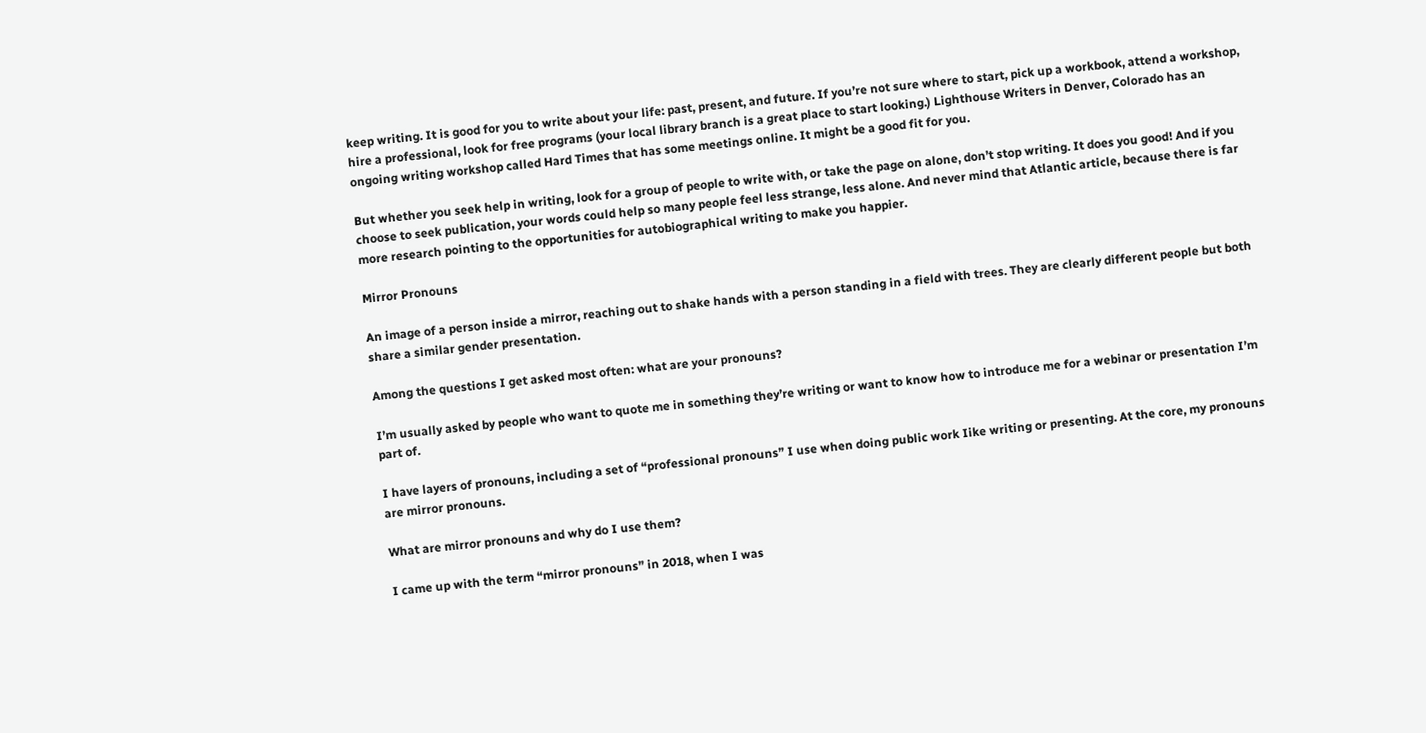keep writing. It is good for you to write about your life: past, present, and future. If you’re not sure where to start, pick up a workbook, attend a workshop, hire a professional, look for free programs (your local library branch is a great place to start looking.) Lighthouse Writers in Denver, Colorado has an ongoing writing workshop called Hard Times that has some meetings online. It might be a good fit for you.

But whether you seek help in writing, look for a group of people to write with, or take the page on alone, don’t stop writing. It does you good! And if you choose to seek publication, your words could help so many people feel less strange, less alone. And never mind that Atlantic article, because there is far more research pointing to the opportunities for autobiographical writing to make you happier.

Mirror Pronouns

An image of a person inside a mirror, reaching out to shake hands with a person standing in a field with trees. They are clearly different people but both share a similar gender presentation.

Among the questions I get asked most often: what are your pronouns?

I’m usually asked by people who want to quote me in something they’re writing or want to know how to introduce me for a webinar or presentation I’m part of.

I have layers of pronouns, including a set of “professional pronouns” I use when doing public work Iike writing or presenting. At the core, my pronouns are mirror pronouns.

What are mirror pronouns and why do I use them?

I came up with the term “mirror pronouns” in 2018, when I was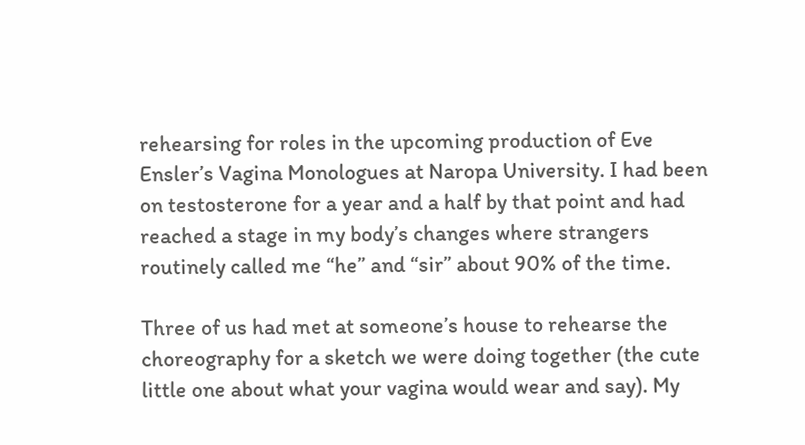rehearsing for roles in the upcoming production of Eve Ensler’s Vagina Monologues at Naropa University. I had been on testosterone for a year and a half by that point and had reached a stage in my body’s changes where strangers routinely called me “he” and “sir” about 90% of the time.

Three of us had met at someone’s house to rehearse the choreography for a sketch we were doing together (the cute little one about what your vagina would wear and say). My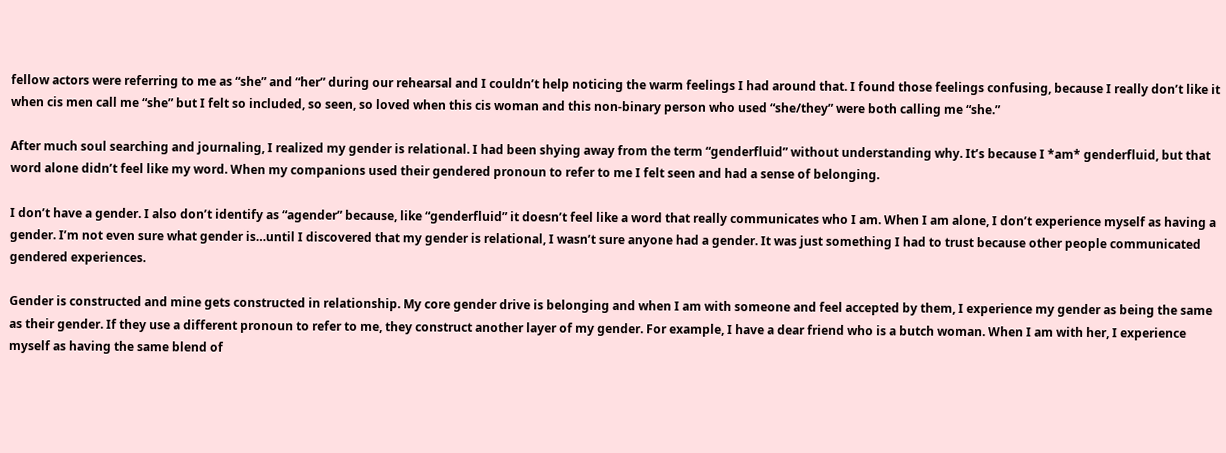fellow actors were referring to me as “she” and “her” during our rehearsal and I couldn’t help noticing the warm feelings I had around that. I found those feelings confusing, because I really don’t like it when cis men call me “she” but I felt so included, so seen, so loved when this cis woman and this non-binary person who used “she/they” were both calling me “she.”

After much soul searching and journaling, I realized my gender is relational. I had been shying away from the term “genderfluid” without understanding why. It’s because I *am* genderfluid, but that word alone didn’t feel like my word. When my companions used their gendered pronoun to refer to me I felt seen and had a sense of belonging.

I don’t have a gender. I also don’t identify as “agender” because, like “genderfluid” it doesn’t feel like a word that really communicates who I am. When I am alone, I don’t experience myself as having a gender. I’m not even sure what gender is…until I discovered that my gender is relational, I wasn’t sure anyone had a gender. It was just something I had to trust because other people communicated gendered experiences.

Gender is constructed and mine gets constructed in relationship. My core gender drive is belonging and when I am with someone and feel accepted by them, I experience my gender as being the same as their gender. If they use a different pronoun to refer to me, they construct another layer of my gender. For example, I have a dear friend who is a butch woman. When I am with her, I experience myself as having the same blend of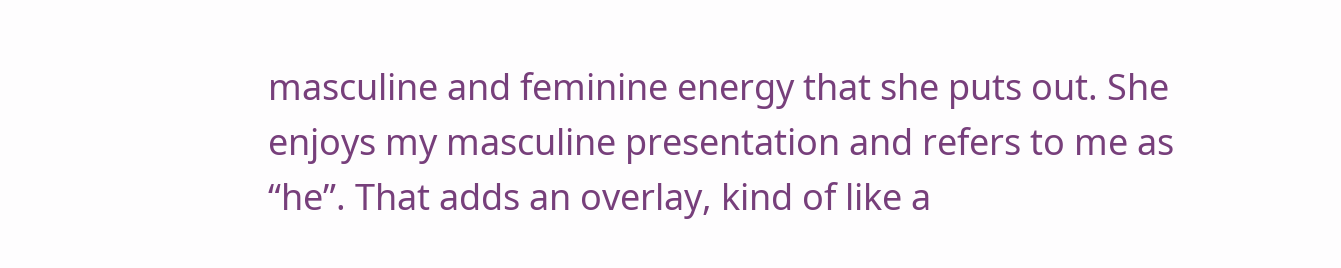masculine and feminine energy that she puts out. She enjoys my masculine presentation and refers to me as “he”. That adds an overlay, kind of like a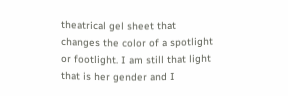theatrical gel sheet that changes the color of a spotlight or footlight. I am still that light that is her gender and I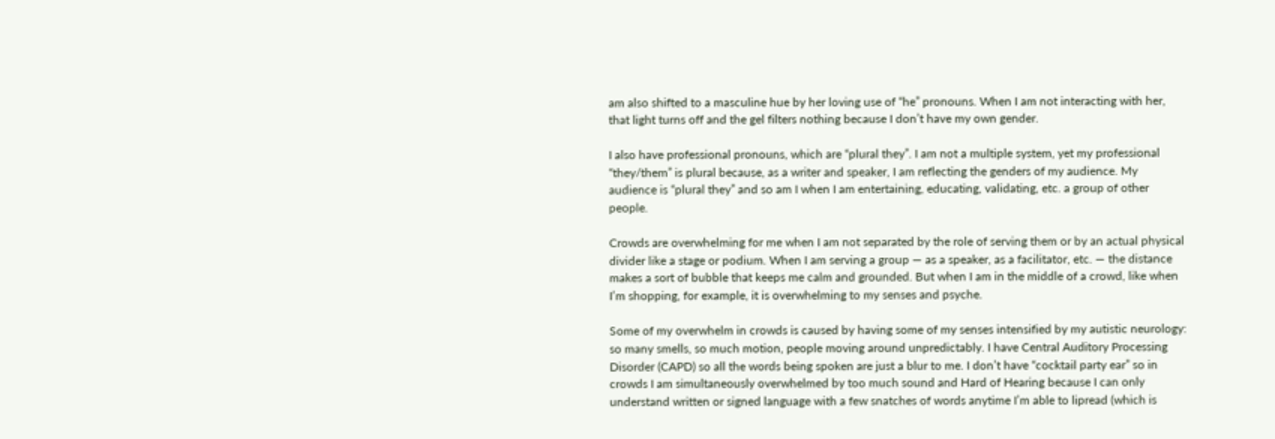am also shifted to a masculine hue by her loving use of “he” pronouns. When I am not interacting with her, that light turns off and the gel filters nothing because I don’t have my own gender.

I also have professional pronouns, which are “plural they”. I am not a multiple system, yet my professional “they/them” is plural because, as a writer and speaker, I am reflecting the genders of my audience. My audience is “plural they” and so am I when I am entertaining, educating, validating, etc. a group of other people.

Crowds are overwhelming for me when I am not separated by the role of serving them or by an actual physical divider like a stage or podium. When I am serving a group — as a speaker, as a facilitator, etc. — the distance makes a sort of bubble that keeps me calm and grounded. But when I am in the middle of a crowd, like when I’m shopping, for example, it is overwhelming to my senses and psyche.

Some of my overwhelm in crowds is caused by having some of my senses intensified by my autistic neurology: so many smells, so much motion, people moving around unpredictably. I have Central Auditory Processing Disorder (CAPD) so all the words being spoken are just a blur to me. I don’t have “cocktail party ear” so in crowds I am simultaneously overwhelmed by too much sound and Hard of Hearing because I can only understand written or signed language with a few snatches of words anytime I’m able to lipread (which is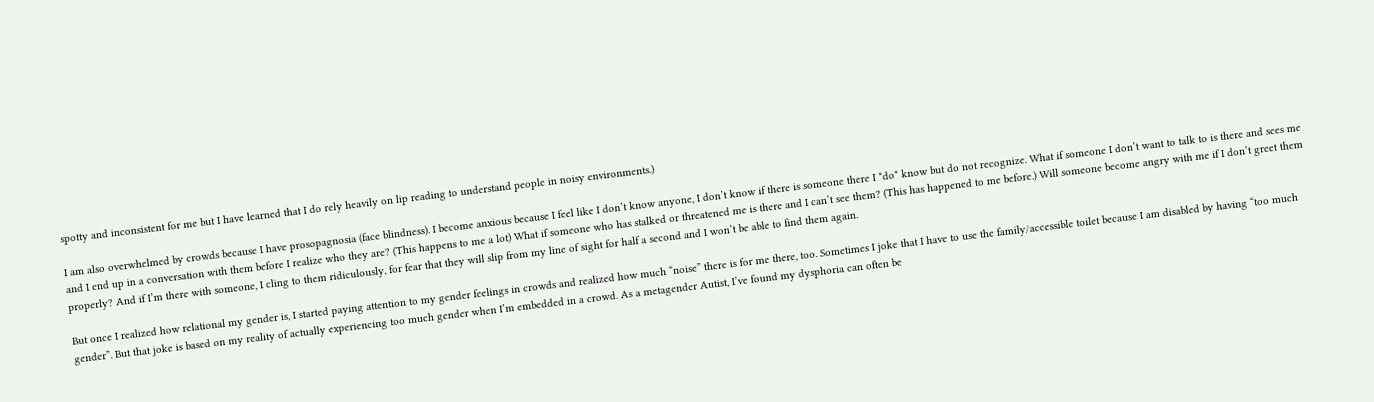spotty and inconsistent for me but I have learned that I do rely heavily on lip reading to understand people in noisy environments.)

I am also overwhelmed by crowds because I have prosopagnosia (face blindness). I become anxious because I feel like I don’t know anyone, I don’t know if there is someone there I *do* know but do not recognize. What if someone I don’t want to talk to is there and sees me and I end up in a conversation with them before I realize who they are? (This happens to me a lot) What if someone who has stalked or threatened me is there and I can’t see them? (This has happened to me before.) Will someone become angry with me if I don’t greet them properly? And if I’m there with someone, I cling to them ridiculously, for fear that they will slip from my line of sight for half a second and I won’t be able to find them again.

But once I realized how relational my gender is, I started paying attention to my gender feelings in crowds and realized how much “noise” there is for me there, too. Sometimes I joke that I have to use the family/accessible toilet because I am disabled by having “too much gender”. But that joke is based on my reality of actually experiencing too much gender when I’m embedded in a crowd. As a metagender Autist, I’ve found my dysphoria can often be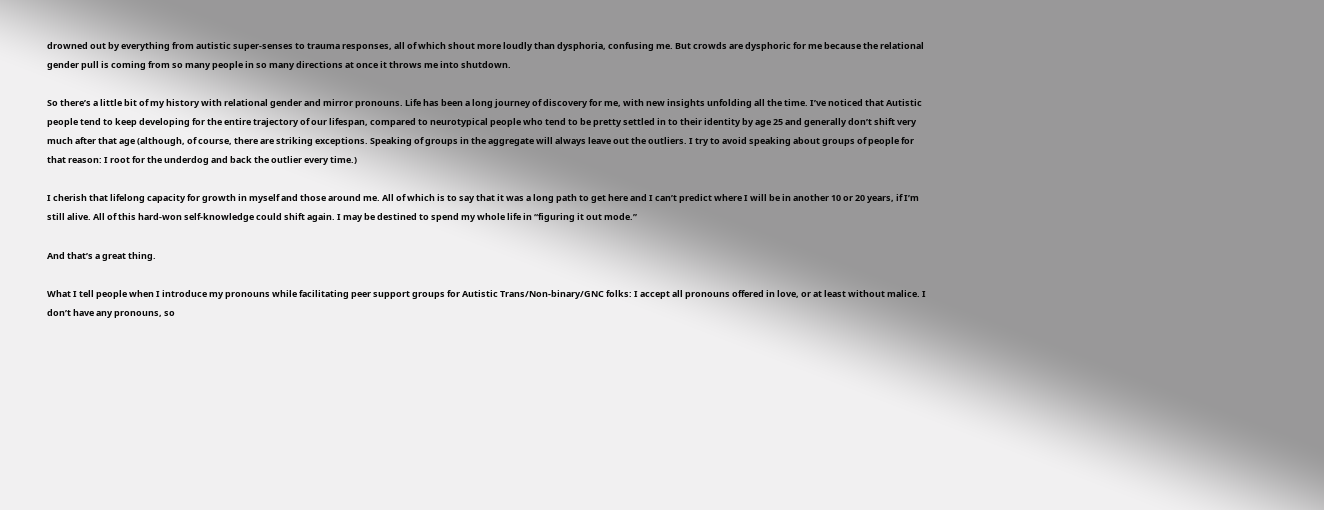drowned out by everything from autistic super-senses to trauma responses, all of which shout more loudly than dysphoria, confusing me. But crowds are dysphoric for me because the relational gender pull is coming from so many people in so many directions at once it throws me into shutdown.

So there’s a little bit of my history with relational gender and mirror pronouns. Life has been a long journey of discovery for me, with new insights unfolding all the time. I’ve noticed that Autistic people tend to keep developing for the entire trajectory of our lifespan, compared to neurotypical people who tend to be pretty settled in to their identity by age 25 and generally don’t shift very much after that age (although, of course, there are striking exceptions. Speaking of groups in the aggregate will always leave out the outliers. I try to avoid speaking about groups of people for that reason: I root for the underdog and back the outlier every time.)

I cherish that lifelong capacity for growth in myself and those around me. All of which is to say that it was a long path to get here and I can’t predict where I will be in another 10 or 20 years, if I’m still alive. All of this hard-won self-knowledge could shift again. I may be destined to spend my whole life in “figuring it out mode.”

And that’s a great thing.

What I tell people when I introduce my pronouns while facilitating peer support groups for Autistic Trans/Non-binary/GNC folks: I accept all pronouns offered in love, or at least without malice. I don’t have any pronouns, so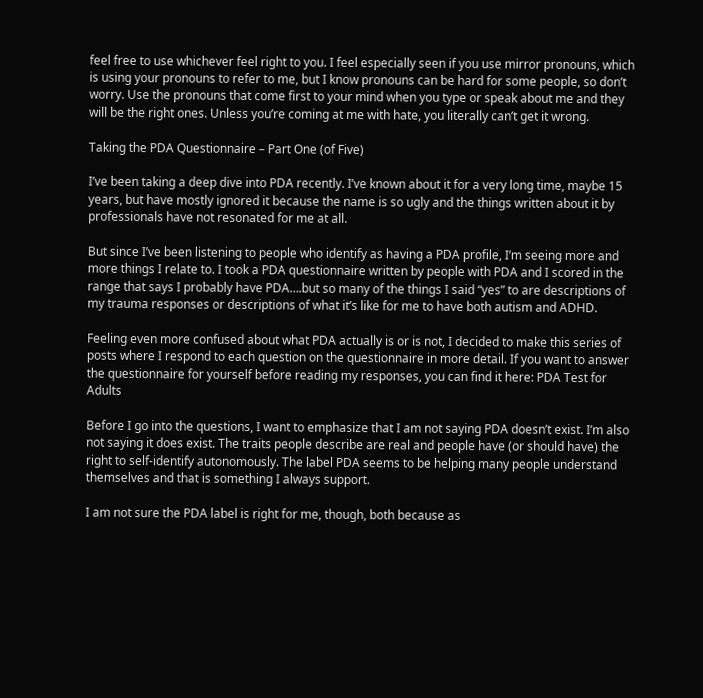feel free to use whichever feel right to you. I feel especially seen if you use mirror pronouns, which is using your pronouns to refer to me, but I know pronouns can be hard for some people, so don’t worry. Use the pronouns that come first to your mind when you type or speak about me and they will be the right ones. Unless you’re coming at me with hate, you literally can’t get it wrong.

Taking the PDA Questionnaire – Part One (of Five)

I’ve been taking a deep dive into PDA recently. I’ve known about it for a very long time, maybe 15 years, but have mostly ignored it because the name is so ugly and the things written about it by professionals have not resonated for me at all.

But since I’ve been listening to people who identify as having a PDA profile, I’m seeing more and more things I relate to. I took a PDA questionnaire written by people with PDA and I scored in the range that says I probably have PDA….but so many of the things I said “yes” to are descriptions of my trauma responses or descriptions of what it’s like for me to have both autism and ADHD.

Feeling even more confused about what PDA actually is or is not, I decided to make this series of posts where I respond to each question on the questionnaire in more detail. If you want to answer the questionnaire for yourself before reading my responses, you can find it here: PDA Test for Adults

Before I go into the questions, I want to emphasize that I am not saying PDA doesn’t exist. I’m also not saying it does exist. The traits people describe are real and people have (or should have) the right to self-identify autonomously. The label PDA seems to be helping many people understand themselves and that is something I always support.

I am not sure the PDA label is right for me, though, both because as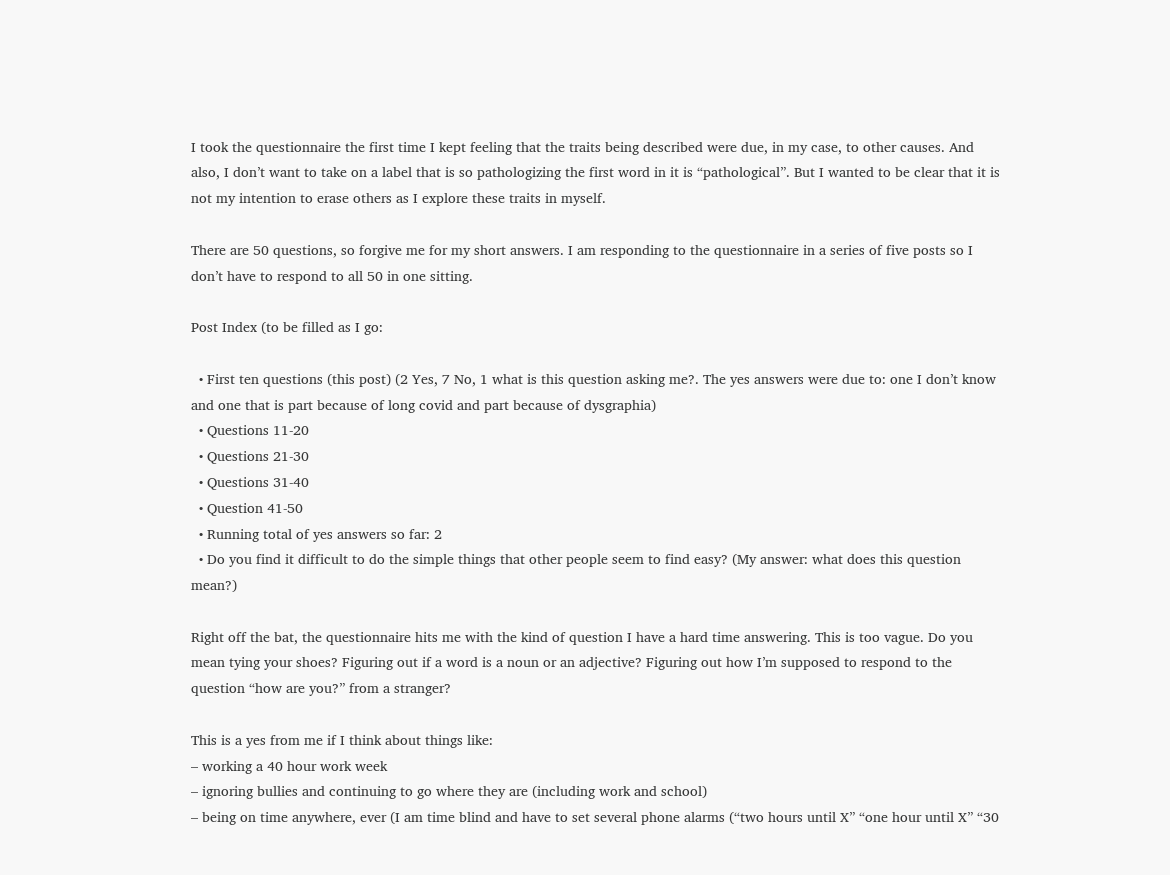I took the questionnaire the first time I kept feeling that the traits being described were due, in my case, to other causes. And also, I don’t want to take on a label that is so pathologizing the first word in it is “pathological”. But I wanted to be clear that it is not my intention to erase others as I explore these traits in myself.

There are 50 questions, so forgive me for my short answers. I am responding to the questionnaire in a series of five posts so I don’t have to respond to all 50 in one sitting.

Post Index (to be filled as I go:

  • First ten questions (this post) (2 Yes, 7 No, 1 what is this question asking me?. The yes answers were due to: one I don’t know and one that is part because of long covid and part because of dysgraphia)
  • Questions 11-20
  • Questions 21-30
  • Questions 31-40
  • Question 41-50
  • Running total of yes answers so far: 2
  • Do you find it difficult to do the simple things that other people seem to find easy? (My answer: what does this question mean?)

Right off the bat, the questionnaire hits me with the kind of question I have a hard time answering. This is too vague. Do you mean tying your shoes? Figuring out if a word is a noun or an adjective? Figuring out how I’m supposed to respond to the question “how are you?” from a stranger?

This is a yes from me if I think about things like:
– working a 40 hour work week
– ignoring bullies and continuing to go where they are (including work and school)
– being on time anywhere, ever (I am time blind and have to set several phone alarms (“two hours until X” “one hour until X” “30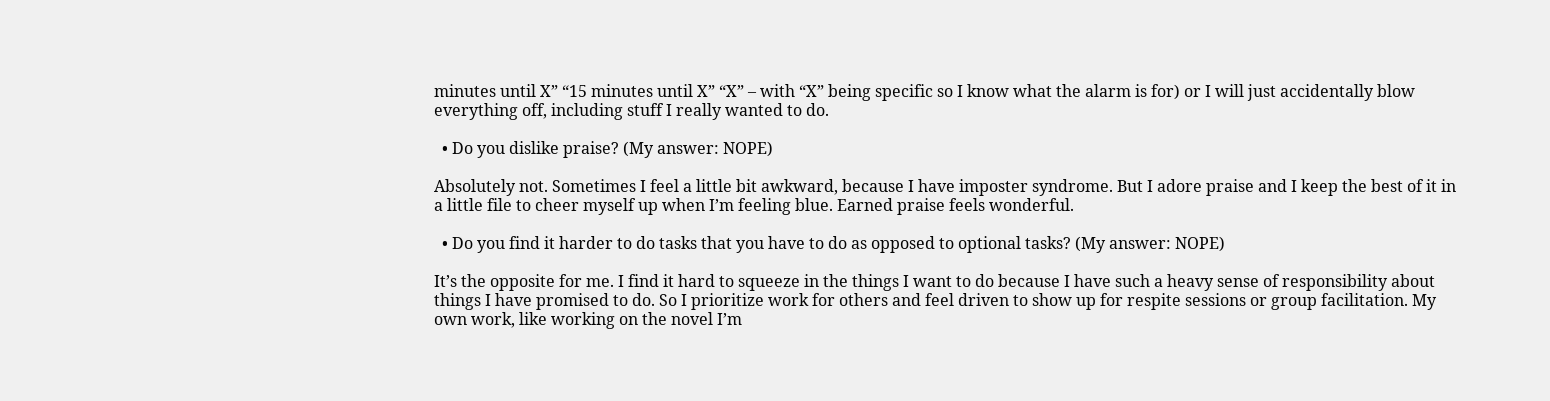minutes until X” “15 minutes until X” “X” – with “X” being specific so I know what the alarm is for) or I will just accidentally blow everything off, including stuff I really wanted to do.

  • Do you dislike praise? (My answer: NOPE)

Absolutely not. Sometimes I feel a little bit awkward, because I have imposter syndrome. But I adore praise and I keep the best of it in a little file to cheer myself up when I’m feeling blue. Earned praise feels wonderful.

  • Do you find it harder to do tasks that you have to do as opposed to optional tasks? (My answer: NOPE)

It’s the opposite for me. I find it hard to squeeze in the things I want to do because I have such a heavy sense of responsibility about things I have promised to do. So I prioritize work for others and feel driven to show up for respite sessions or group facilitation. My own work, like working on the novel I’m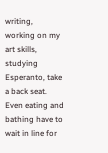writing, working on my art skills, studying Esperanto, take a back seat. Even eating and bathing have to wait in line for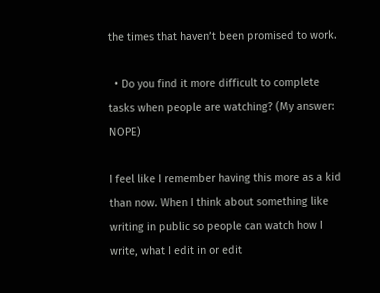the times that haven’t been promised to work.

  • Do you find it more difficult to complete tasks when people are watching? (My answer: NOPE)

I feel like I remember having this more as a kid than now. When I think about something like writing in public so people can watch how I write, what I edit in or edit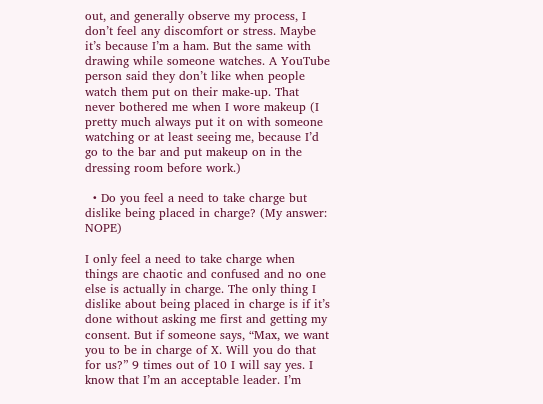out, and generally observe my process, I don’t feel any discomfort or stress. Maybe it’s because I’m a ham. But the same with drawing while someone watches. A YouTube person said they don’t like when people watch them put on their make-up. That never bothered me when I wore makeup (I pretty much always put it on with someone watching or at least seeing me, because I’d go to the bar and put makeup on in the dressing room before work.)

  • Do you feel a need to take charge but dislike being placed in charge? (My answer: NOPE)

I only feel a need to take charge when things are chaotic and confused and no one else is actually in charge. The only thing I dislike about being placed in charge is if it’s done without asking me first and getting my consent. But if someone says, “Max, we want you to be in charge of X. Will you do that for us?” 9 times out of 10 I will say yes. I know that I’m an acceptable leader. I’m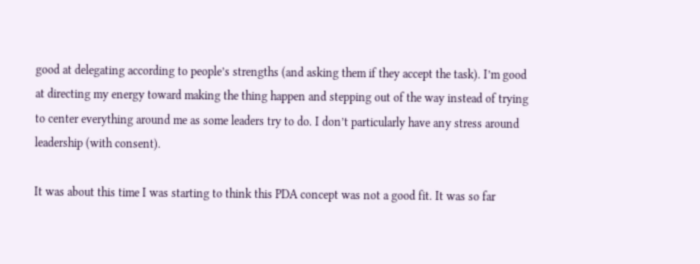good at delegating according to people’s strengths (and asking them if they accept the task). I’m good at directing my energy toward making the thing happen and stepping out of the way instead of trying to center everything around me as some leaders try to do. I don’t particularly have any stress around leadership (with consent).

It was about this time I was starting to think this PDA concept was not a good fit. It was so far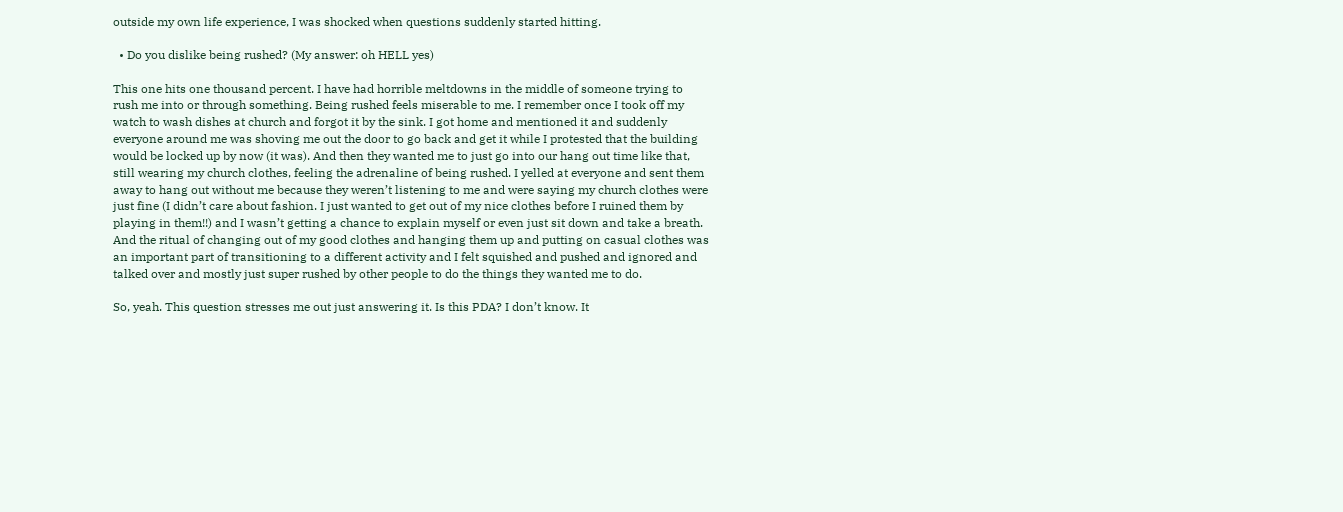outside my own life experience, I was shocked when questions suddenly started hitting.

  • Do you dislike being rushed? (My answer: oh HELL yes)

This one hits one thousand percent. I have had horrible meltdowns in the middle of someone trying to rush me into or through something. Being rushed feels miserable to me. I remember once I took off my watch to wash dishes at church and forgot it by the sink. I got home and mentioned it and suddenly everyone around me was shoving me out the door to go back and get it while I protested that the building would be locked up by now (it was). And then they wanted me to just go into our hang out time like that, still wearing my church clothes, feeling the adrenaline of being rushed. I yelled at everyone and sent them away to hang out without me because they weren’t listening to me and were saying my church clothes were just fine (I didn’t care about fashion. I just wanted to get out of my nice clothes before I ruined them by playing in them!!) and I wasn’t getting a chance to explain myself or even just sit down and take a breath. And the ritual of changing out of my good clothes and hanging them up and putting on casual clothes was an important part of transitioning to a different activity and I felt squished and pushed and ignored and talked over and mostly just super rushed by other people to do the things they wanted me to do.

So, yeah. This question stresses me out just answering it. Is this PDA? I don’t know. It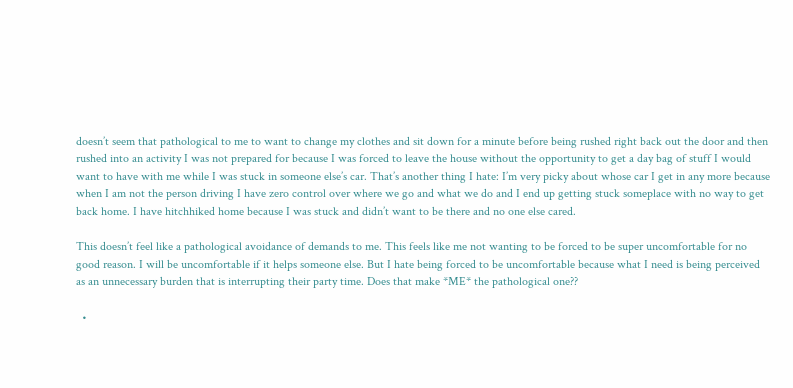doesn’t seem that pathological to me to want to change my clothes and sit down for a minute before being rushed right back out the door and then rushed into an activity I was not prepared for because I was forced to leave the house without the opportunity to get a day bag of stuff I would want to have with me while I was stuck in someone else’s car. That’s another thing I hate: I’m very picky about whose car I get in any more because when I am not the person driving I have zero control over where we go and what we do and I end up getting stuck someplace with no way to get back home. I have hitchhiked home because I was stuck and didn’t want to be there and no one else cared.

This doesn’t feel like a pathological avoidance of demands to me. This feels like me not wanting to be forced to be super uncomfortable for no good reason. I will be uncomfortable if it helps someone else. But I hate being forced to be uncomfortable because what I need is being perceived as an unnecessary burden that is interrupting their party time. Does that make *ME* the pathological one??

  •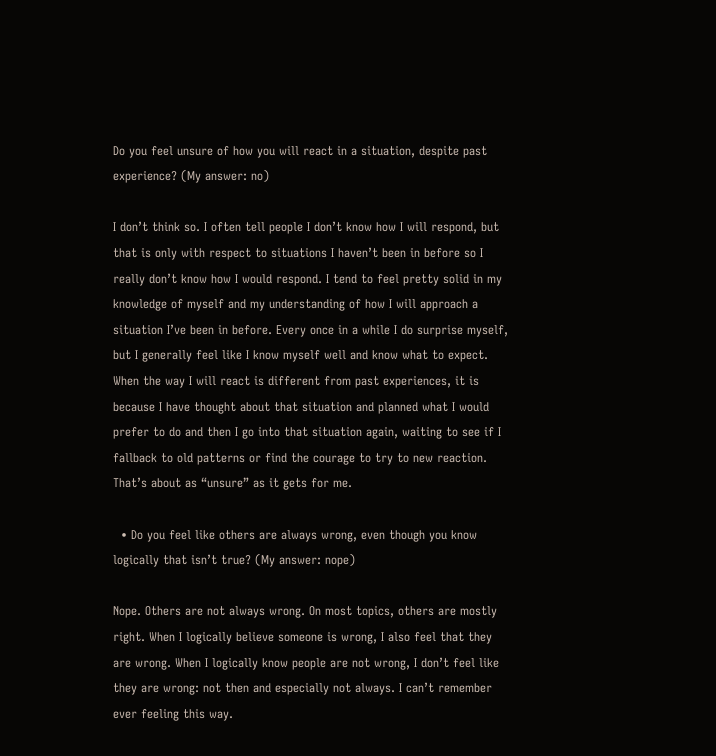Do you feel unsure of how you will react in a situation, despite past experience? (My answer: no)

I don’t think so. I often tell people I don’t know how I will respond, but that is only with respect to situations I haven’t been in before so I really don’t know how I would respond. I tend to feel pretty solid in my knowledge of myself and my understanding of how I will approach a situation I’ve been in before. Every once in a while I do surprise myself, but I generally feel like I know myself well and know what to expect. When the way I will react is different from past experiences, it is because I have thought about that situation and planned what I would prefer to do and then I go into that situation again, waiting to see if I fallback to old patterns or find the courage to try to new reaction. That’s about as “unsure” as it gets for me.

  • Do you feel like others are always wrong, even though you know logically that isn’t true? (My answer: nope)

Nope. Others are not always wrong. On most topics, others are mostly right. When I logically believe someone is wrong, I also feel that they are wrong. When I logically know people are not wrong, I don’t feel like they are wrong: not then and especially not always. I can’t remember ever feeling this way.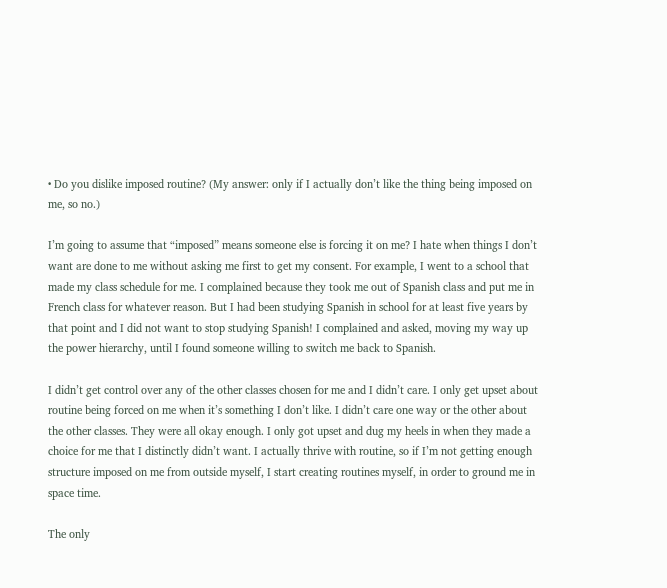• Do you dislike imposed routine? (My answer: only if I actually don’t like the thing being imposed on me, so no.)

I’m going to assume that “imposed” means someone else is forcing it on me? I hate when things I don’t want are done to me without asking me first to get my consent. For example, I went to a school that made my class schedule for me. I complained because they took me out of Spanish class and put me in French class for whatever reason. But I had been studying Spanish in school for at least five years by that point and I did not want to stop studying Spanish! I complained and asked, moving my way up the power hierarchy, until I found someone willing to switch me back to Spanish.

I didn’t get control over any of the other classes chosen for me and I didn’t care. I only get upset about routine being forced on me when it’s something I don’t like. I didn’t care one way or the other about the other classes. They were all okay enough. I only got upset and dug my heels in when they made a choice for me that I distinctly didn’t want. I actually thrive with routine, so if I’m not getting enough structure imposed on me from outside myself, I start creating routines myself, in order to ground me in space time.

The only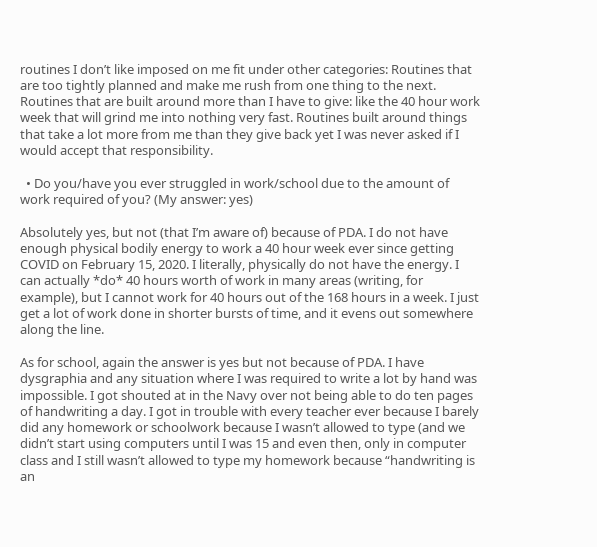routines I don’t like imposed on me fit under other categories: Routines that are too tightly planned and make me rush from one thing to the next. Routines that are built around more than I have to give: like the 40 hour work week that will grind me into nothing very fast. Routines built around things that take a lot more from me than they give back yet I was never asked if I would accept that responsibility.

  • Do you/have you ever struggled in work/school due to the amount of work required of you? (My answer: yes)

Absolutely yes, but not (that I’m aware of) because of PDA. I do not have enough physical bodily energy to work a 40 hour week ever since getting COVID on February 15, 2020. I literally, physically do not have the energy. I can actually *do* 40 hours worth of work in many areas (writing, for example), but I cannot work for 40 hours out of the 168 hours in a week. I just get a lot of work done in shorter bursts of time, and it evens out somewhere along the line.

As for school, again the answer is yes but not because of PDA. I have dysgraphia and any situation where I was required to write a lot by hand was impossible. I got shouted at in the Navy over not being able to do ten pages of handwriting a day. I got in trouble with every teacher ever because I barely did any homework or schoolwork because I wasn’t allowed to type (and we didn’t start using computers until I was 15 and even then, only in computer class and I still wasn’t allowed to type my homework because “handwriting is an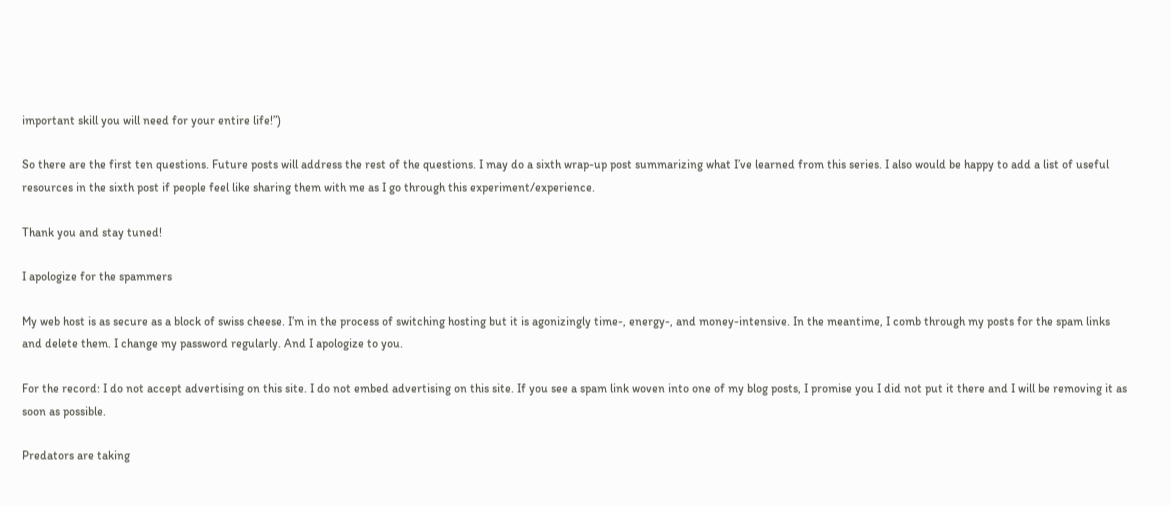important skill you will need for your entire life!”)

So there are the first ten questions. Future posts will address the rest of the questions. I may do a sixth wrap-up post summarizing what I’ve learned from this series. I also would be happy to add a list of useful resources in the sixth post if people feel like sharing them with me as I go through this experiment/experience.

Thank you and stay tuned!

I apologize for the spammers

My web host is as secure as a block of swiss cheese. I’m in the process of switching hosting but it is agonizingly time-, energy-, and money-intensive. In the meantime, I comb through my posts for the spam links and delete them. I change my password regularly. And I apologize to you.

For the record: I do not accept advertising on this site. I do not embed advertising on this site. If you see a spam link woven into one of my blog posts, I promise you I did not put it there and I will be removing it as soon as possible.

Predators are taking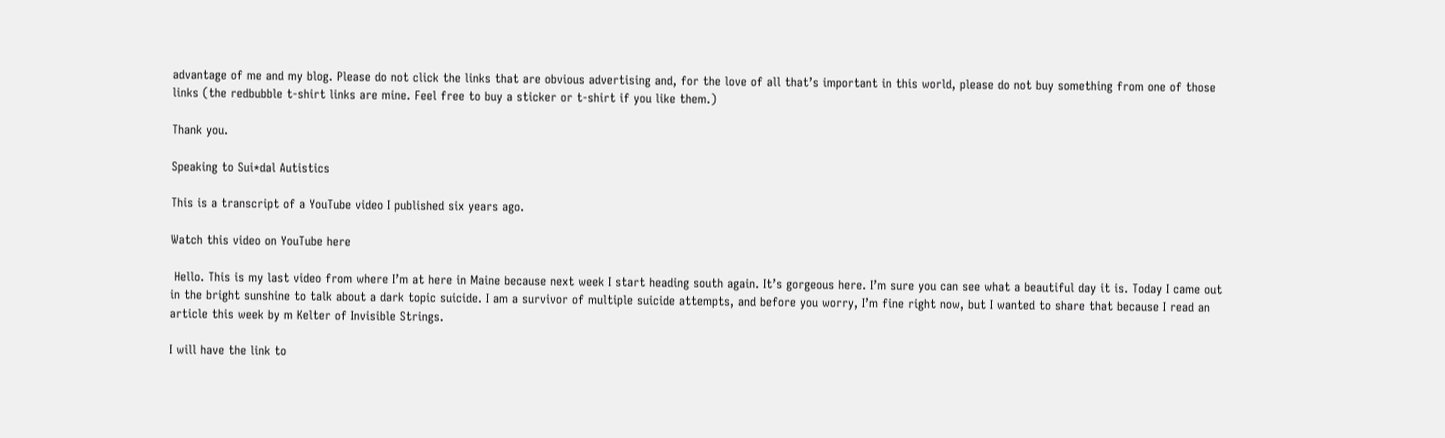advantage of me and my blog. Please do not click the links that are obvious advertising and, for the love of all that’s important in this world, please do not buy something from one of those links (the redbubble t-shirt links are mine. Feel free to buy a sticker or t-shirt if you like them.)

Thank you.

Speaking to Sui*dal Autistics

This is a transcript of a YouTube video I published six years ago.

Watch this video on YouTube here

 Hello. This is my last video from where I’m at here in Maine because next week I start heading south again. It’s gorgeous here. I’m sure you can see what a beautiful day it is. Today I came out in the bright sunshine to talk about a dark topic suicide. I am a survivor of multiple suicide attempts, and before you worry, I’m fine right now, but I wanted to share that because I read an article this week by m Kelter of Invisible Strings.

I will have the link to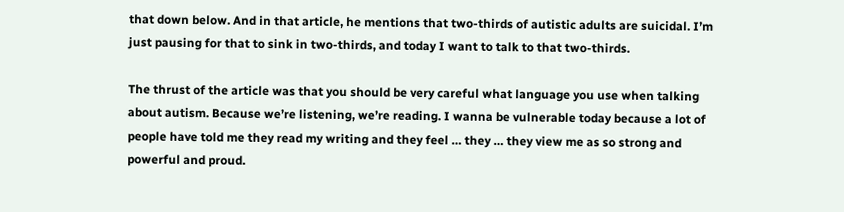that down below. And in that article, he mentions that two-thirds of autistic adults are suicidal. I’m just pausing for that to sink in two-thirds, and today I want to talk to that two-thirds.

The thrust of the article was that you should be very careful what language you use when talking about autism. Because we’re listening, we’re reading. I wanna be vulnerable today because a lot of people have told me they read my writing and they feel … they … they view me as so strong and powerful and proud.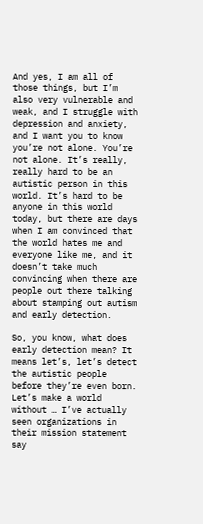And yes, I am all of those things, but I’m also very vulnerable and weak, and I struggle with depression and anxiety, and I want you to know you’re not alone. You’re not alone. It’s really, really hard to be an autistic person in this world. It’s hard to be anyone in this world today, but there are days when I am convinced that the world hates me and everyone like me, and it doesn’t take much convincing when there are people out there talking about stamping out autism and early detection.

So, you know, what does early detection mean? It means let’s, let’s detect the autistic people before they’re even born. Let’s make a world without … I’ve actually seen organizations in their mission statement say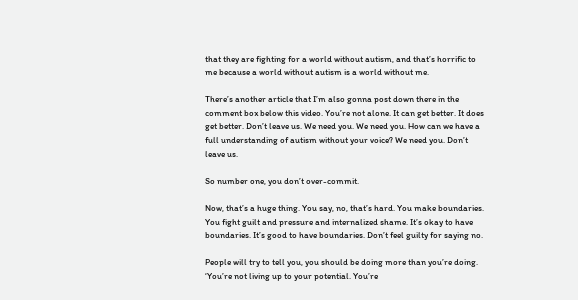that they are fighting for a world without autism, and that’s horrific to me because a world without autism is a world without me.

There’s another article that I’m also gonna post down there in the comment box below this video. You’re not alone. It can get better. It does get better. Don’t leave us. We need you. We need you. How can we have a full understanding of autism without your voice? We need you. Don’t leave us.

So number one, you don’t over-commit.

Now, that’s a huge thing. You say, no, that’s hard. You make boundaries. You fight guilt and pressure and internalized shame. It’s okay to have boundaries. It’s good to have boundaries. Don’t feel guilty for saying no.

People will try to tell you, you should be doing more than you’re doing. ‘You’re not living up to your potential. You’re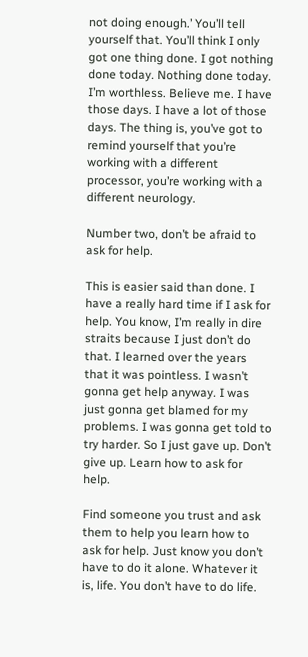not doing enough.’ You’ll tell yourself that. You’ll think I only got one thing done. I got nothing done today. Nothing done today. I’m worthless. Believe me. I have those days. I have a lot of those days. The thing is, you’ve got to remind yourself that you’re working with a different processor, you’re working with a different neurology.

Number two, don’t be afraid to ask for help.

This is easier said than done. I have a really hard time if I ask for help. You know, I’m really in dire straits because I just don’t do that. I learned over the years that it was pointless. I wasn’t gonna get help anyway. I was just gonna get blamed for my problems. I was gonna get told to try harder. So I just gave up. Don’t give up. Learn how to ask for help.

Find someone you trust and ask them to help you learn how to ask for help. Just know you don’t have to do it alone. Whatever it is, life. You don’t have to do life.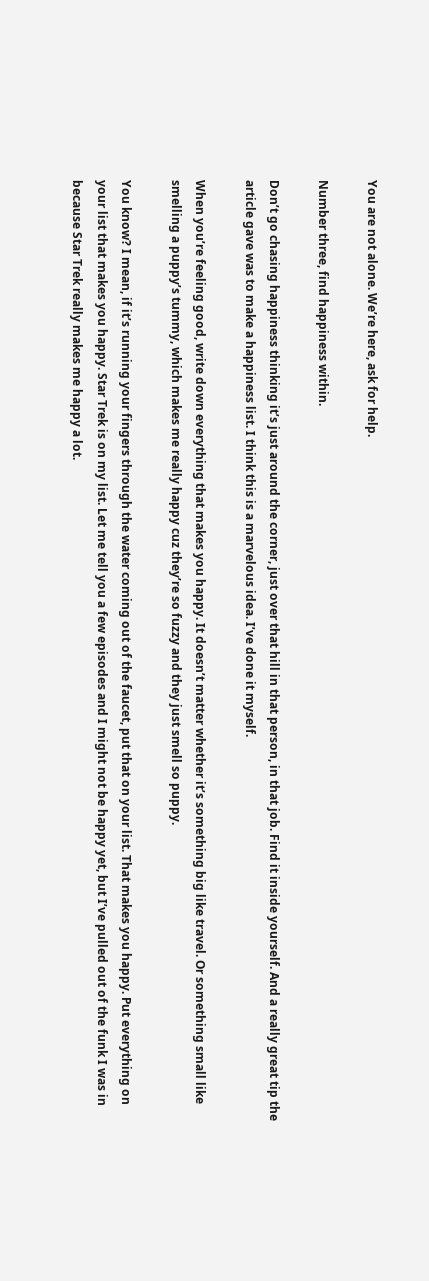You are not alone. We’re here, ask for help.

Number three, find happiness within.

Don’t go chasing happiness thinking it’s just around the corner, just over that hill in that person, in that job. Find it inside yourself. And a really great tip the article gave was to make a happiness list. I think this is a marvelous idea. I’ve done it myself.

When you’re feeling good, write down everything that makes you happy. It doesn’t matter whether it’s something big like travel. Or something small like smelling a puppy’s tummy, which makes me really happy cuz they’re so fuzzy and they just smell so puppy.

You know? I mean, if it’s running your fingers through the water coming out of the faucet, put that on your list. That makes you happy. Put everything on your list that makes you happy. Star Trek is on my list. Let me tell you a few episodes and I might not be happy yet, but I’ve pulled out of the funk I was in because Star Trek really makes me happy a lot.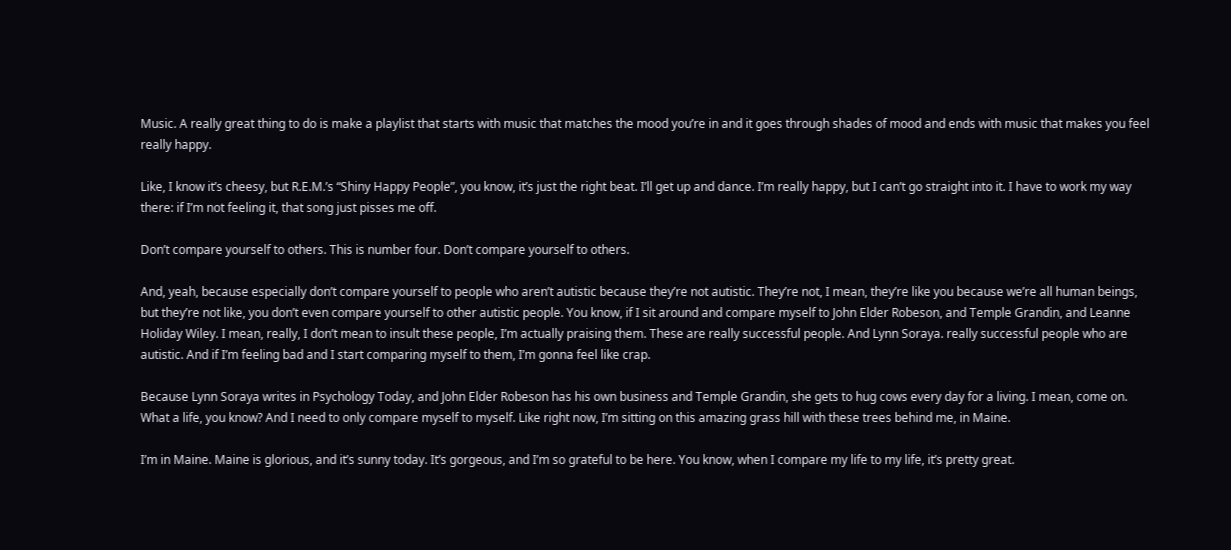Music. A really great thing to do is make a playlist that starts with music that matches the mood you’re in and it goes through shades of mood and ends with music that makes you feel really happy.

Like, I know it’s cheesy, but R.E.M.’s “Shiny Happy People”, you know, it’s just the right beat. I’ll get up and dance. I’m really happy, but I can’t go straight into it. I have to work my way there: if I’m not feeling it, that song just pisses me off.

Don’t compare yourself to others. This is number four. Don’t compare yourself to others.

And, yeah, because especially don’t compare yourself to people who aren’t autistic because they’re not autistic. They’re not, I mean, they’re like you because we’re all human beings, but they’re not like, you don’t even compare yourself to other autistic people. You know, if I sit around and compare myself to John Elder Robeson, and Temple Grandin, and Leanne Holiday Wiley. I mean, really, I don’t mean to insult these people, I’m actually praising them. These are really successful people. And Lynn Soraya. really successful people who are autistic. And if I’m feeling bad and I start comparing myself to them, I’m gonna feel like crap.

Because Lynn Soraya writes in Psychology Today, and John Elder Robeson has his own business and Temple Grandin, she gets to hug cows every day for a living. I mean, come on. What a life, you know? And I need to only compare myself to myself. Like right now, I’m sitting on this amazing grass hill with these trees behind me, in Maine.

I’m in Maine. Maine is glorious, and it’s sunny today. It’s gorgeous, and I’m so grateful to be here. You know, when I compare my life to my life, it’s pretty great.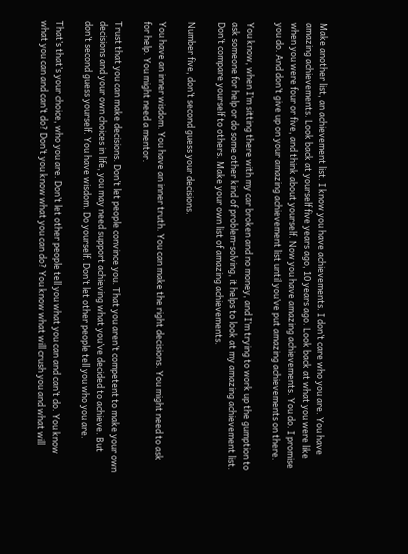Make another list, an achievement list. I know you have achievements. I don’t care who you are. You have amazing achievements. Look back at yourself five years ago, 10 years ago. Look back at what you were like when you were four or five, and think about yourself. Now you have amazing achievements. You do. I promise you do. And don’t give up on your amazing achievement list until you’ve put amazing achievements on there.

You know, when I’m sitting there with my car broken and no money, and I’m trying to work up the gumption to ask someone for help or do some other kind of problem-solving, it helps to look at my amazing achievement list. Don’t compare yourself to others. Make your own list of amazing achievements.

Number five, don’t second guess your decisions.

You have an inner wisdom. You have an inner truth. You can make the right decisions. You might need to ask for help. You might need a mentor.

Trust that you can make decisions. Don’t let people convince you. That you aren’t competent to make your own decisions and your own choices in life, you may need support achieving what you’ve decided to achieve. But don’t second guess yourself. You have wisdom. Do yourself. Don’t let other people tell you who you are.

That’s that’s your choice, who you are. Don’t let other people tell you what you can and can’t do. You know what you can and can’t do? Don’t you know what you can do? You know what will crush you and what will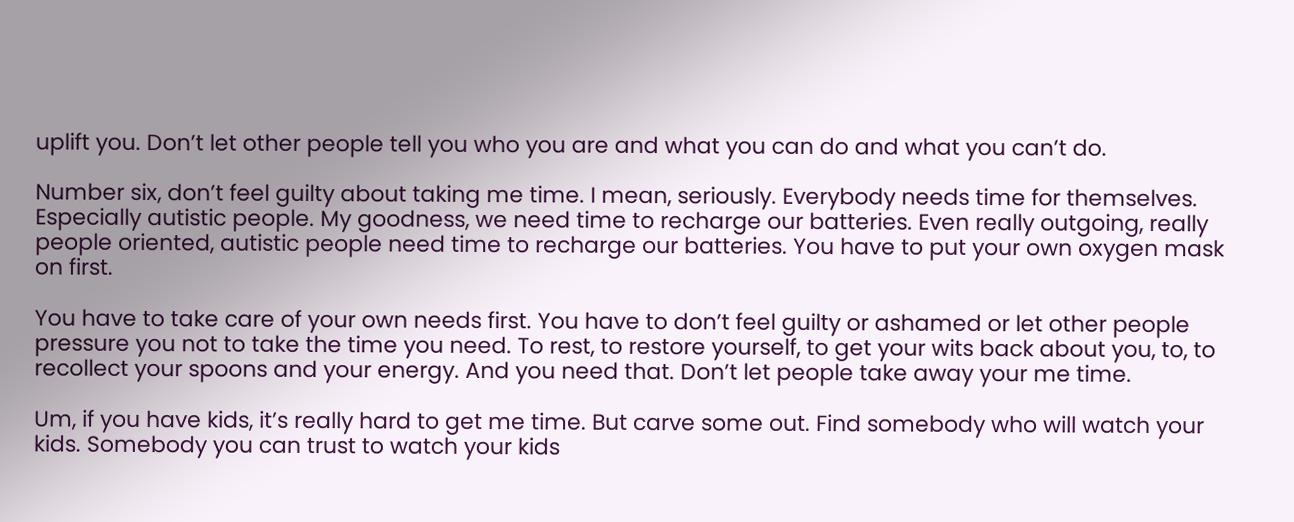uplift you. Don’t let other people tell you who you are and what you can do and what you can’t do.

Number six, don’t feel guilty about taking me time. I mean, seriously. Everybody needs time for themselves. Especially autistic people. My goodness, we need time to recharge our batteries. Even really outgoing, really people oriented, autistic people need time to recharge our batteries. You have to put your own oxygen mask on first.

You have to take care of your own needs first. You have to don’t feel guilty or ashamed or let other people pressure you not to take the time you need. To rest, to restore yourself, to get your wits back about you, to, to recollect your spoons and your energy. And you need that. Don’t let people take away your me time.

Um, if you have kids, it’s really hard to get me time. But carve some out. Find somebody who will watch your kids. Somebody you can trust to watch your kids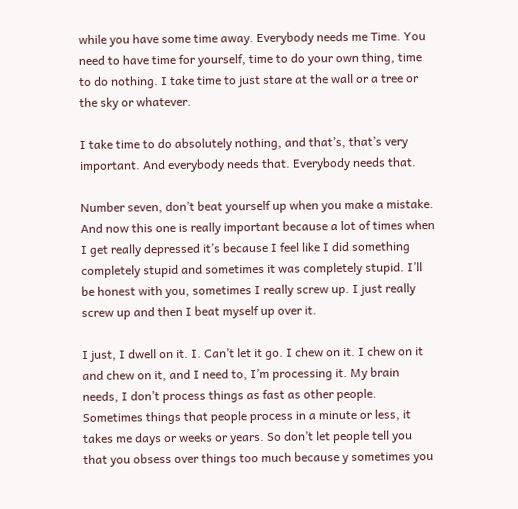while you have some time away. Everybody needs me Time. You need to have time for yourself, time to do your own thing, time to do nothing. I take time to just stare at the wall or a tree or the sky or whatever.

I take time to do absolutely nothing, and that’s, that’s very important. And everybody needs that. Everybody needs that.

Number seven, don’t beat yourself up when you make a mistake. And now this one is really important because a lot of times when I get really depressed it’s because I feel like I did something completely stupid and sometimes it was completely stupid. I’ll be honest with you, sometimes I really screw up. I just really screw up and then I beat myself up over it.

I just, I dwell on it. I. Can’t let it go. I chew on it. I chew on it and chew on it, and I need to, I’m processing it. My brain needs, I don’t process things as fast as other people. Sometimes things that people process in a minute or less, it takes me days or weeks or years. So don’t let people tell you that you obsess over things too much because y sometimes you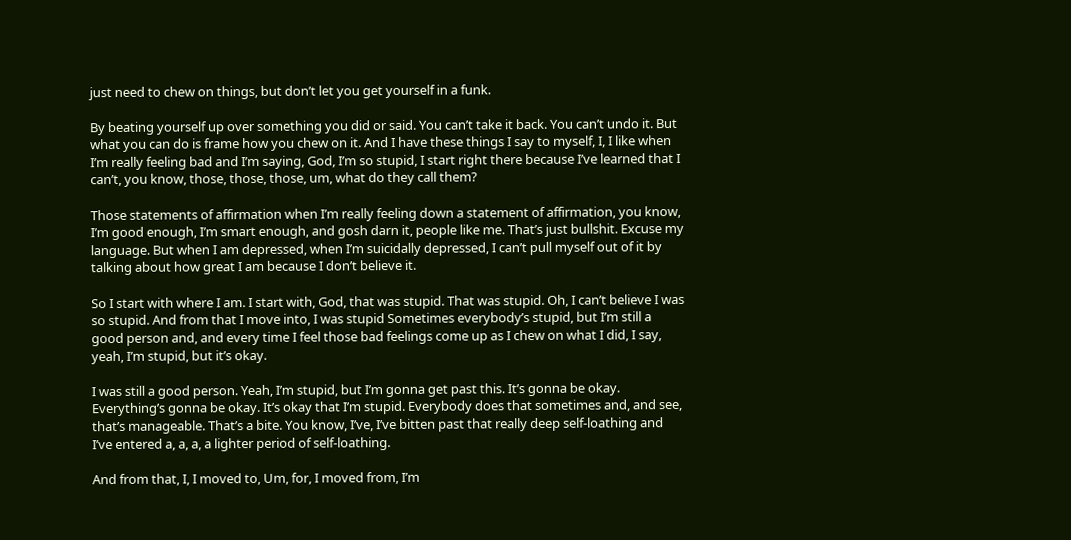just need to chew on things, but don’t let you get yourself in a funk.

By beating yourself up over something you did or said. You can’t take it back. You can’t undo it. But what you can do is frame how you chew on it. And I have these things I say to myself, I, I like when I’m really feeling bad and I’m saying, God, I’m so stupid, I start right there because I’ve learned that I can’t, you know, those, those, those, um, what do they call them?

Those statements of affirmation when I’m really feeling down a statement of affirmation, you know, I’m good enough, I’m smart enough, and gosh darn it, people like me. That’s just bullshit. Excuse my language. But when I am depressed, when I’m suicidally depressed, I can’t pull myself out of it by talking about how great I am because I don’t believe it.

So I start with where I am. I start with, God, that was stupid. That was stupid. Oh, I can’t believe I was so stupid. And from that I move into, I was stupid Sometimes everybody’s stupid, but I’m still a good person and, and every time I feel those bad feelings come up as I chew on what I did, I say, yeah, I’m stupid, but it’s okay.

I was still a good person. Yeah, I’m stupid, but I’m gonna get past this. It’s gonna be okay. Everything’s gonna be okay. It’s okay that I’m stupid. Everybody does that sometimes and, and see, that’s manageable. That’s a bite. You know, I’ve, I’ve bitten past that really deep self-loathing and I’ve entered a, a, a, a lighter period of self-loathing.

And from that, I, I moved to, Um, for, I moved from, I’m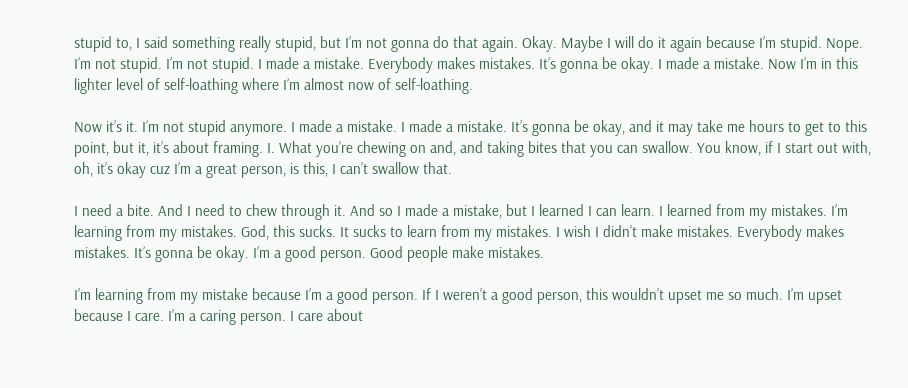stupid to, I said something really stupid, but I’m not gonna do that again. Okay. Maybe I will do it again because I’m stupid. Nope. I’m not stupid. I’m not stupid. I made a mistake. Everybody makes mistakes. It’s gonna be okay. I made a mistake. Now I’m in this lighter level of self-loathing where I’m almost now of self-loathing.

Now it’s it. I’m not stupid anymore. I made a mistake. I made a mistake. It’s gonna be okay, and it may take me hours to get to this point, but it, it’s about framing. I. What you’re chewing on and, and taking bites that you can swallow. You know, if I start out with, oh, it’s okay cuz I’m a great person, is this, I can’t swallow that.

I need a bite. And I need to chew through it. And so I made a mistake, but I learned I can learn. I learned from my mistakes. I’m learning from my mistakes. God, this sucks. It sucks to learn from my mistakes. I wish I didn’t make mistakes. Everybody makes mistakes. It’s gonna be okay. I’m a good person. Good people make mistakes.

I’m learning from my mistake because I’m a good person. If I weren’t a good person, this wouldn’t upset me so much. I’m upset because I care. I’m a caring person. I care about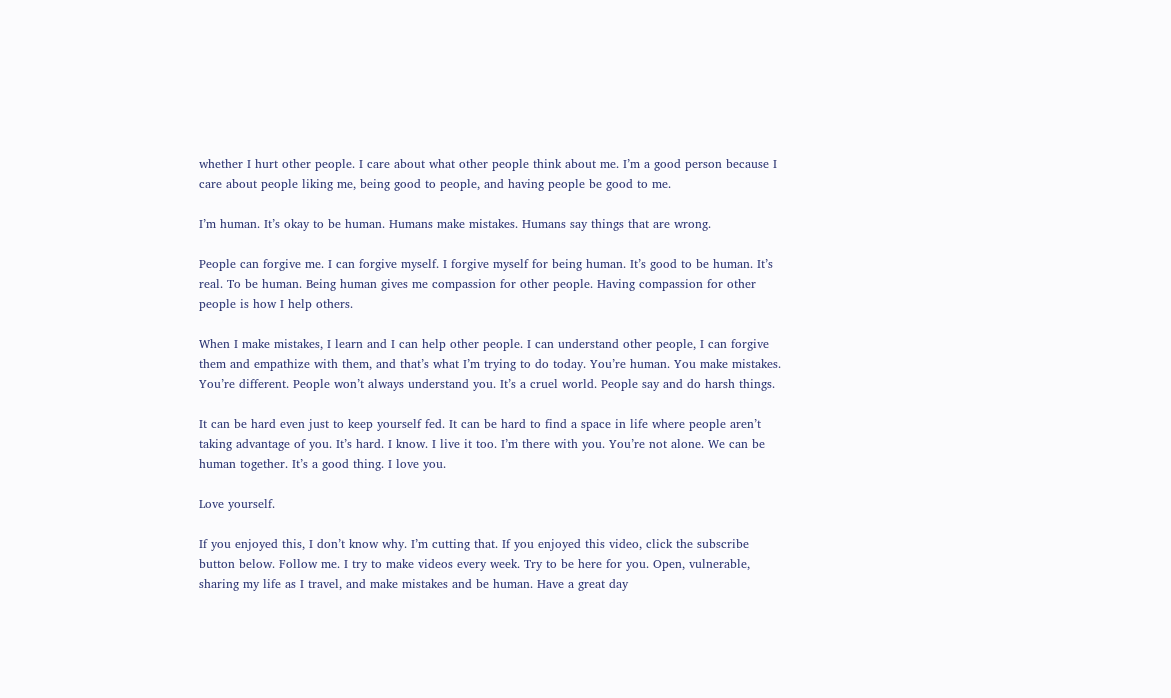whether I hurt other people. I care about what other people think about me. I’m a good person because I care about people liking me, being good to people, and having people be good to me.

I’m human. It’s okay to be human. Humans make mistakes. Humans say things that are wrong.

People can forgive me. I can forgive myself. I forgive myself for being human. It’s good to be human. It’s real. To be human. Being human gives me compassion for other people. Having compassion for other people is how I help others.

When I make mistakes, I learn and I can help other people. I can understand other people, I can forgive them and empathize with them, and that’s what I’m trying to do today. You’re human. You make mistakes. You’re different. People won’t always understand you. It’s a cruel world. People say and do harsh things.

It can be hard even just to keep yourself fed. It can be hard to find a space in life where people aren’t taking advantage of you. It’s hard. I know. I live it too. I’m there with you. You’re not alone. We can be human together. It’s a good thing. I love you.

Love yourself.

If you enjoyed this, I don’t know why. I’m cutting that. If you enjoyed this video, click the subscribe button below. Follow me. I try to make videos every week. Try to be here for you. Open, vulnerable, sharing my life as I travel, and make mistakes and be human. Have a great day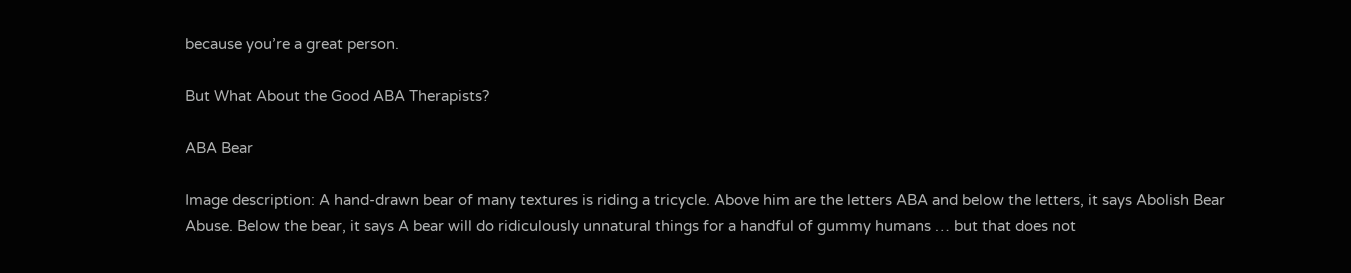because you’re a great person.

But What About the Good ABA Therapists?

ABA Bear

Image description: A hand-drawn bear of many textures is riding a tricycle. Above him are the letters ABA and below the letters, it says Abolish Bear Abuse. Below the bear, it says A bear will do ridiculously unnatural things for a handful of gummy humans … but that does not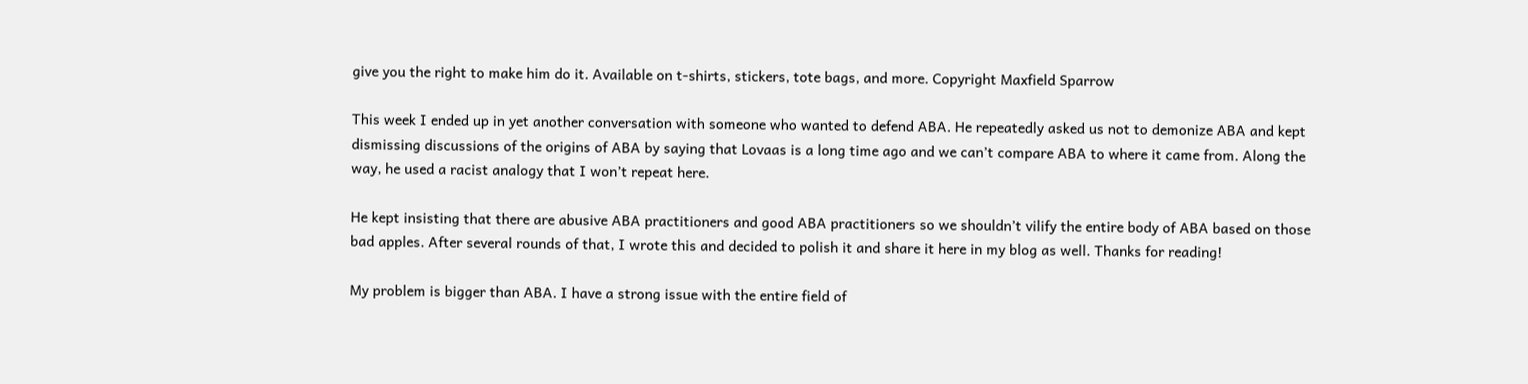give you the right to make him do it. Available on t-shirts, stickers, tote bags, and more. Copyright Maxfield Sparrow

This week I ended up in yet another conversation with someone who wanted to defend ABA. He repeatedly asked us not to demonize ABA and kept dismissing discussions of the origins of ABA by saying that Lovaas is a long time ago and we can’t compare ABA to where it came from. Along the way, he used a racist analogy that I won’t repeat here.

He kept insisting that there are abusive ABA practitioners and good ABA practitioners so we shouldn’t vilify the entire body of ABA based on those bad apples. After several rounds of that, I wrote this and decided to polish it and share it here in my blog as well. Thanks for reading!

My problem is bigger than ABA. I have a strong issue with the entire field of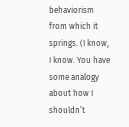behaviorism from which it springs. (I know, I know. You have some analogy about how I shouldn’t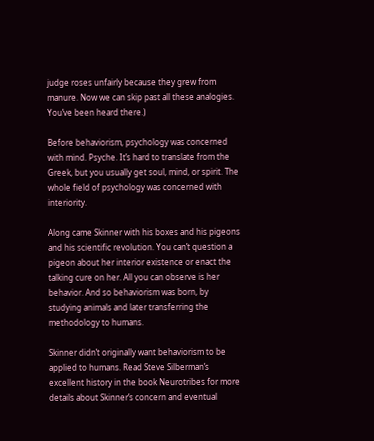judge roses unfairly because they grew from manure. Now we can skip past all these analogies. You’ve been heard there.)

Before behaviorism, psychology was concerned with mind. Psyche. It’s hard to translate from the Greek, but you usually get soul, mind, or spirit. The whole field of psychology was concerned with interiority.

Along came Skinner with his boxes and his pigeons and his scientific revolution. You can’t question a pigeon about her interior existence or enact the talking cure on her. All you can observe is her behavior. And so behaviorism was born, by studying animals and later transferring the methodology to humans.

Skinner didn’t originally want behaviorism to be applied to humans. Read Steve Silberman’s excellent history in the book Neurotribes for more details about Skinner’s concern and eventual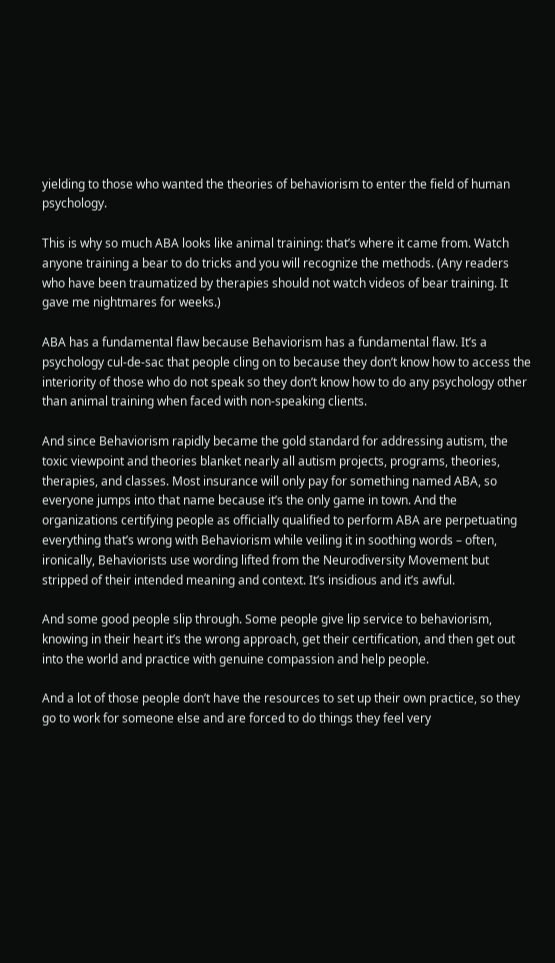yielding to those who wanted the theories of behaviorism to enter the field of human psychology.

This is why so much ABA looks like animal training: that’s where it came from. Watch anyone training a bear to do tricks and you will recognize the methods. (Any readers who have been traumatized by therapies should not watch videos of bear training. It gave me nightmares for weeks.)

ABA has a fundamental flaw because Behaviorism has a fundamental flaw. It’s a psychology cul-de-sac that people cling on to because they don’t know how to access the interiority of those who do not speak so they don’t know how to do any psychology other than animal training when faced with non-speaking clients.

And since Behaviorism rapidly became the gold standard for addressing autism, the toxic viewpoint and theories blanket nearly all autism projects, programs, theories, therapies, and classes. Most insurance will only pay for something named ABA, so everyone jumps into that name because it’s the only game in town. And the organizations certifying people as officially qualified to perform ABA are perpetuating everything that’s wrong with Behaviorism while veiling it in soothing words – often, ironically, Behaviorists use wording lifted from the Neurodiversity Movement but stripped of their intended meaning and context. It’s insidious and it’s awful.

And some good people slip through. Some people give lip service to behaviorism, knowing in their heart it’s the wrong approach, get their certification, and then get out into the world and practice with genuine compassion and help people.

And a lot of those people don’t have the resources to set up their own practice, so they go to work for someone else and are forced to do things they feel very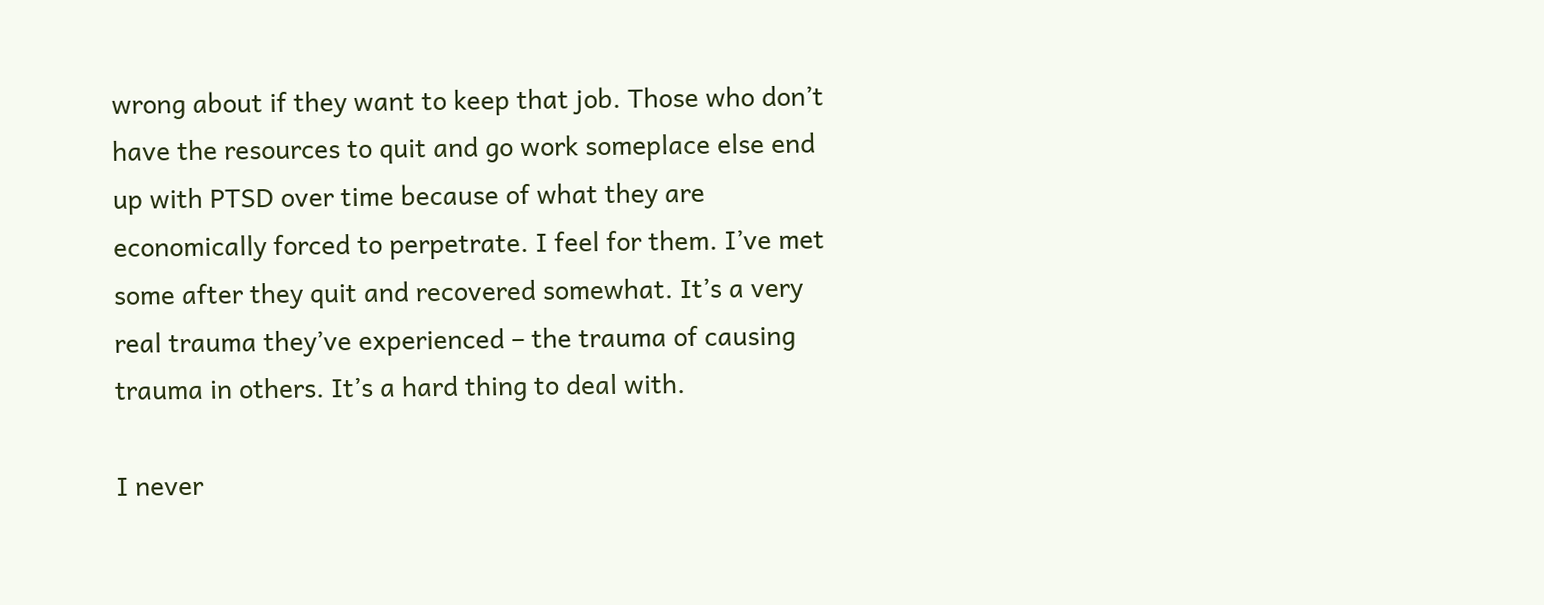wrong about if they want to keep that job. Those who don’t have the resources to quit and go work someplace else end up with PTSD over time because of what they are economically forced to perpetrate. I feel for them. I’ve met some after they quit and recovered somewhat. It’s a very real trauma they’ve experienced – the trauma of causing trauma in others. It’s a hard thing to deal with.

I never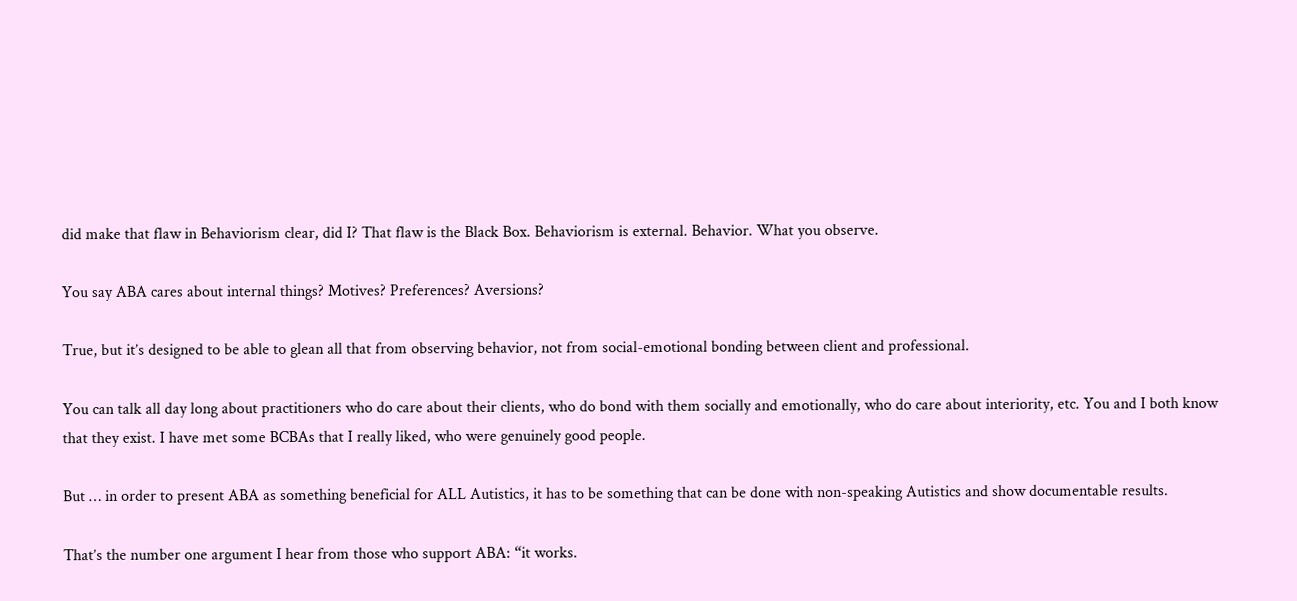did make that flaw in Behaviorism clear, did I? That flaw is the Black Box. Behaviorism is external. Behavior. What you observe.

You say ABA cares about internal things? Motives? Preferences? Aversions?

True, but it’s designed to be able to glean all that from observing behavior, not from social-emotional bonding between client and professional.

You can talk all day long about practitioners who do care about their clients, who do bond with them socially and emotionally, who do care about interiority, etc. You and I both know that they exist. I have met some BCBAs that I really liked, who were genuinely good people.

But … in order to present ABA as something beneficial for ALL Autistics, it has to be something that can be done with non-speaking Autistics and show documentable results.

That’s the number one argument I hear from those who support ABA: “it works.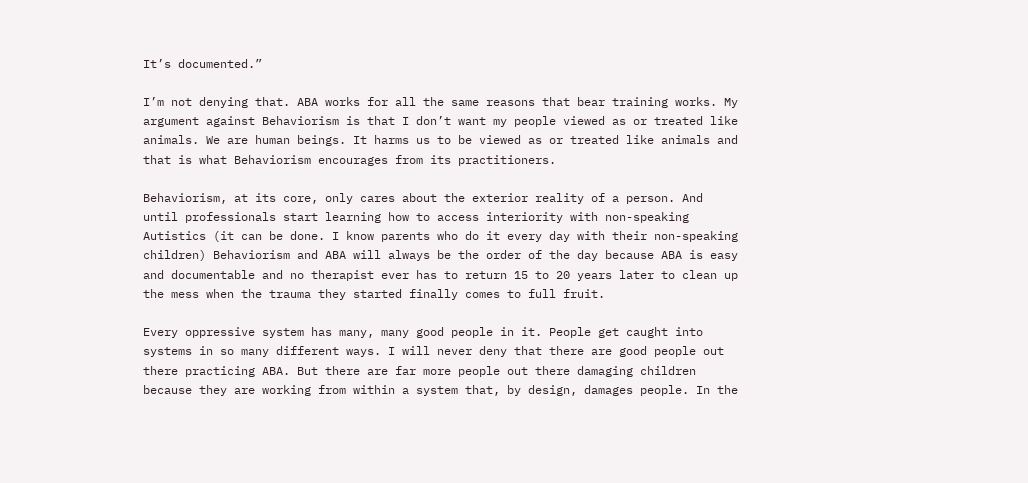It’s documented.”

I’m not denying that. ABA works for all the same reasons that bear training works. My argument against Behaviorism is that I don’t want my people viewed as or treated like animals. We are human beings. It harms us to be viewed as or treated like animals and that is what Behaviorism encourages from its practitioners.

Behaviorism, at its core, only cares about the exterior reality of a person. And until professionals start learning how to access interiority with non-speaking Autistics (it can be done. I know parents who do it every day with their non-speaking children) Behaviorism and ABA will always be the order of the day because ABA is easy and documentable and no therapist ever has to return 15 to 20 years later to clean up the mess when the trauma they started finally comes to full fruit.

Every oppressive system has many, many good people in it. People get caught into systems in so many different ways. I will never deny that there are good people out there practicing ABA. But there are far more people out there damaging children because they are working from within a system that, by design, damages people. In the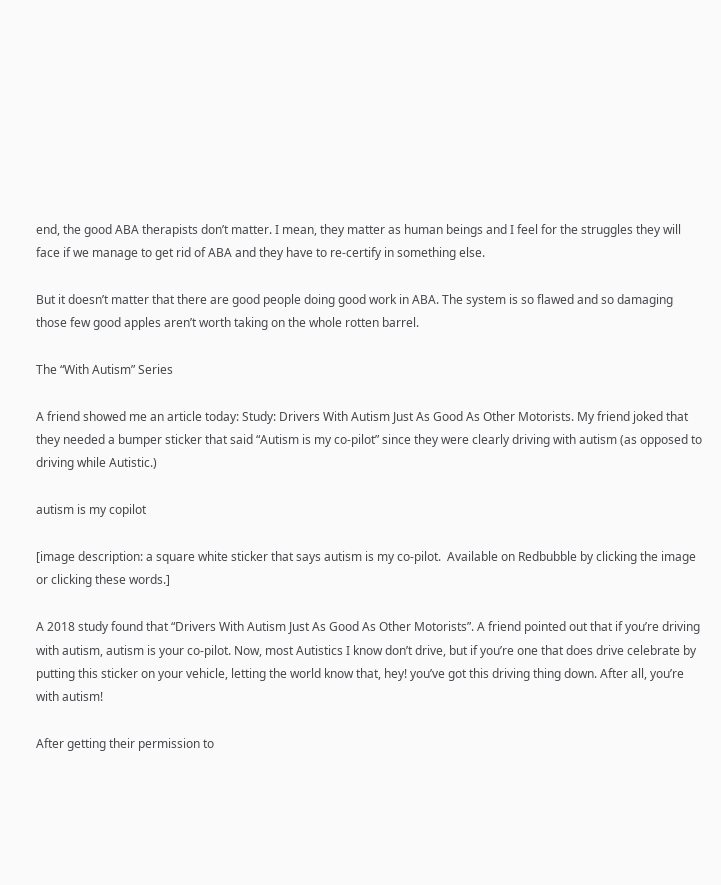end, the good ABA therapists don’t matter. I mean, they matter as human beings and I feel for the struggles they will face if we manage to get rid of ABA and they have to re-certify in something else.

But it doesn’t matter that there are good people doing good work in ABA. The system is so flawed and so damaging those few good apples aren’t worth taking on the whole rotten barrel.

The “With Autism” Series

A friend showed me an article today: Study: Drivers With Autism Just As Good As Other Motorists. My friend joked that they needed a bumper sticker that said “Autism is my co-pilot” since they were clearly driving with autism (as opposed to driving while Autistic.)

autism is my copilot

[image description: a square white sticker that says autism is my co-pilot.  Available on Redbubble by clicking the image or clicking these words.]

A 2018 study found that “Drivers With Autism Just As Good As Other Motorists”. A friend pointed out that if you’re driving with autism, autism is your co-pilot. Now, most Autistics I know don’t drive, but if you’re one that does drive celebrate by putting this sticker on your vehicle, letting the world know that, hey! you’ve got this driving thing down. After all, you’re with autism!

After getting their permission to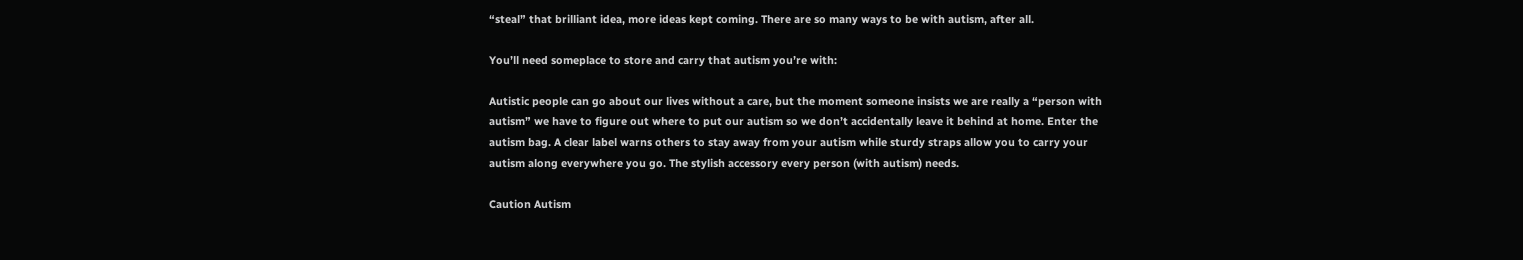“steal” that brilliant idea, more ideas kept coming. There are so many ways to be with autism, after all.

You’ll need someplace to store and carry that autism you’re with:

Autistic people can go about our lives without a care, but the moment someone insists we are really a “person with autism” we have to figure out where to put our autism so we don’t accidentally leave it behind at home. Enter the autism bag. A clear label warns others to stay away from your autism while sturdy straps allow you to carry your autism along everywhere you go. The stylish accessory every person (with autism) needs.

Caution Autism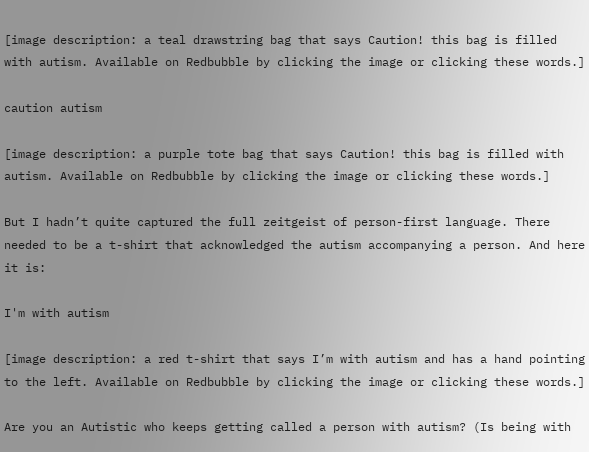[image description: a teal drawstring bag that says Caution! this bag is filled with autism. Available on Redbubble by clicking the image or clicking these words.]

caution autism

[image description: a purple tote bag that says Caution! this bag is filled with autism. Available on Redbubble by clicking the image or clicking these words.]

But I hadn’t quite captured the full zeitgeist of person-first language. There needed to be a t-shirt that acknowledged the autism accompanying a person. And here it is:

I'm with autism

[image description: a red t-shirt that says I’m with autism and has a hand pointing to the left. Available on Redbubble by clicking the image or clicking these words.]

Are you an Autistic who keeps getting called a person with autism? (Is being with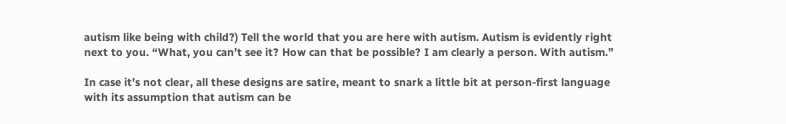autism like being with child?) Tell the world that you are here with autism. Autism is evidently right next to you. “What, you can’t see it? How can that be possible? I am clearly a person. With autism.”

In case it’s not clear, all these designs are satire, meant to snark a little bit at person-first language with its assumption that autism can be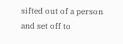sifted out of a person and set off to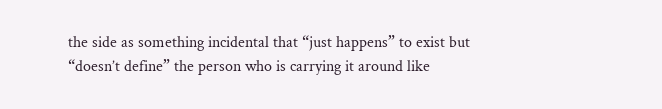the side as something incidental that “just happens” to exist but “doesn’t define” the person who is carrying it around like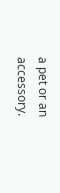a pet or an accessory.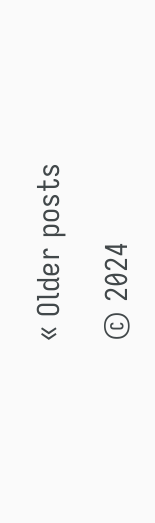« Older posts

© 2024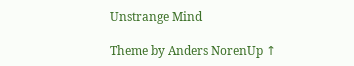Unstrange Mind

Theme by Anders NorenUp ↑